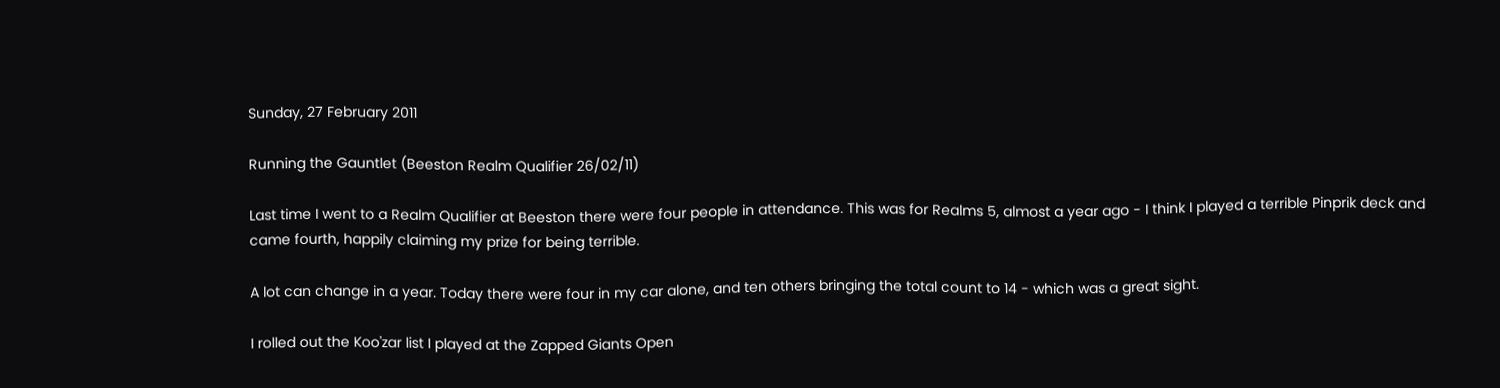Sunday, 27 February 2011

Running the Gauntlet (Beeston Realm Qualifier 26/02/11)

Last time I went to a Realm Qualifier at Beeston there were four people in attendance. This was for Realms 5, almost a year ago - I think I played a terrible Pinprik deck and came fourth, happily claiming my prize for being terrible.

A lot can change in a year. Today there were four in my car alone, and ten others bringing the total count to 14 - which was a great sight.

I rolled out the Koo'zar list I played at the Zapped Giants Open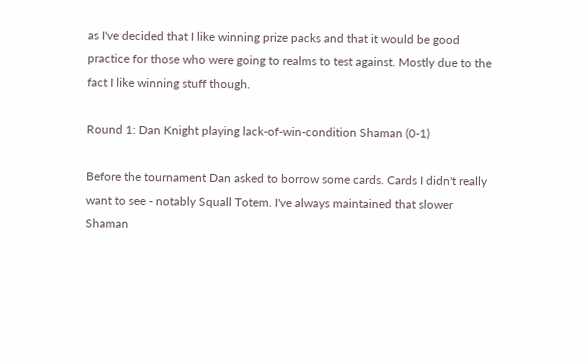as I've decided that I like winning prize packs and that it would be good practice for those who were going to realms to test against. Mostly due to the fact I like winning stuff though.

Round 1: Dan Knight playing lack-of-win-condition Shaman (0-1)

Before the tournament Dan asked to borrow some cards. Cards I didn't really want to see - notably Squall Totem. I've always maintained that slower Shaman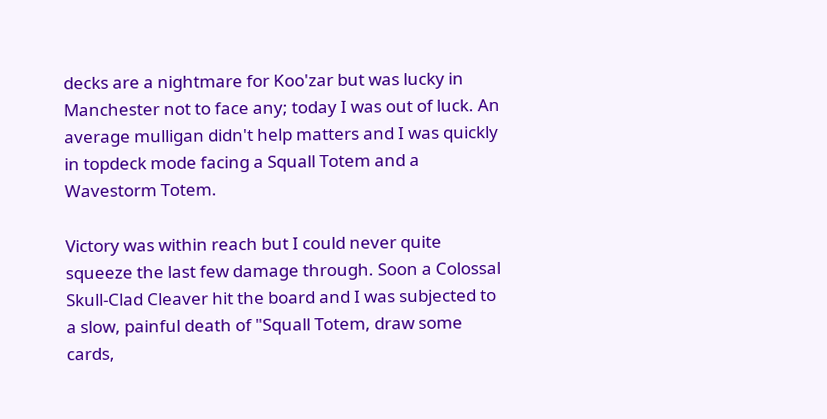decks are a nightmare for Koo'zar but was lucky in Manchester not to face any; today I was out of luck. An average mulligan didn't help matters and I was quickly in topdeck mode facing a Squall Totem and a Wavestorm Totem.

Victory was within reach but I could never quite squeeze the last few damage through. Soon a Colossal Skull-Clad Cleaver hit the board and I was subjected to a slow, painful death of "Squall Totem, draw some cards,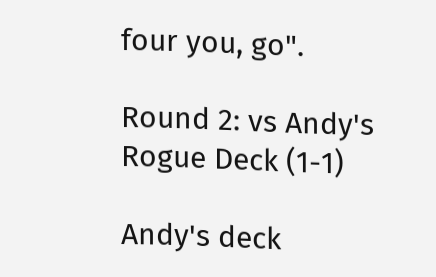four you, go".

Round 2: vs Andy's Rogue Deck (1-1)

Andy's deck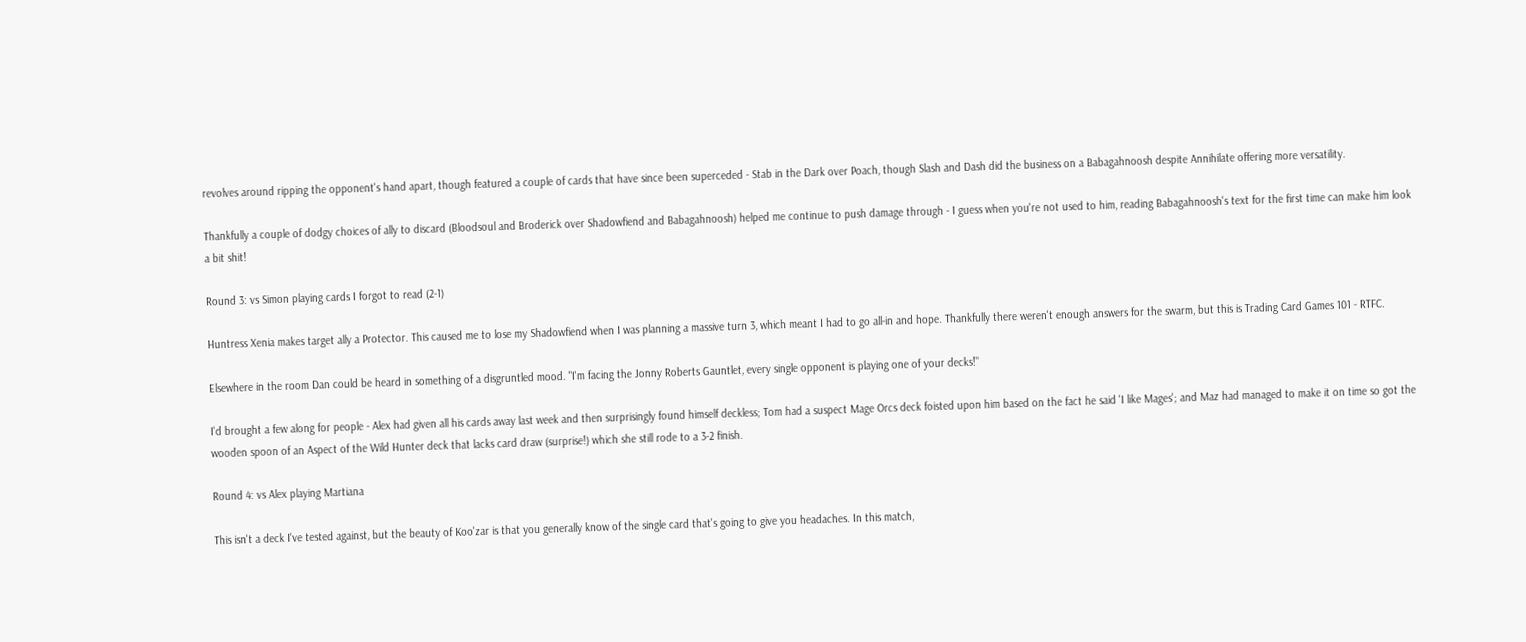revolves around ripping the opponent's hand apart, though featured a couple of cards that have since been superceded - Stab in the Dark over Poach, though Slash and Dash did the business on a Babagahnoosh despite Annihilate offering more versatility.

Thankfully a couple of dodgy choices of ally to discard (Bloodsoul and Broderick over Shadowfiend and Babagahnoosh) helped me continue to push damage through - I guess when you're not used to him, reading Babagahnoosh's text for the first time can make him look a bit shit!

Round 3: vs Simon playing cards I forgot to read (2-1)

Huntress Xenia makes target ally a Protector. This caused me to lose my Shadowfiend when I was planning a massive turn 3, which meant I had to go all-in and hope. Thankfully there weren't enough answers for the swarm, but this is Trading Card Games 101 - RTFC.

Elsewhere in the room Dan could be heard in something of a disgruntled mood. "I'm facing the Jonny Roberts Gauntlet, every single opponent is playing one of your decks!"

I'd brought a few along for people - Alex had given all his cards away last week and then surprisingly found himself deckless; Tom had a suspect Mage Orcs deck foisted upon him based on the fact he said 'I like Mages'; and Maz had managed to make it on time so got the wooden spoon of an Aspect of the Wild Hunter deck that lacks card draw (surprise!) which she still rode to a 3-2 finish.

Round 4: vs Alex playing Martiana

This isn't a deck I've tested against, but the beauty of Koo'zar is that you generally know of the single card that's going to give you headaches. In this match,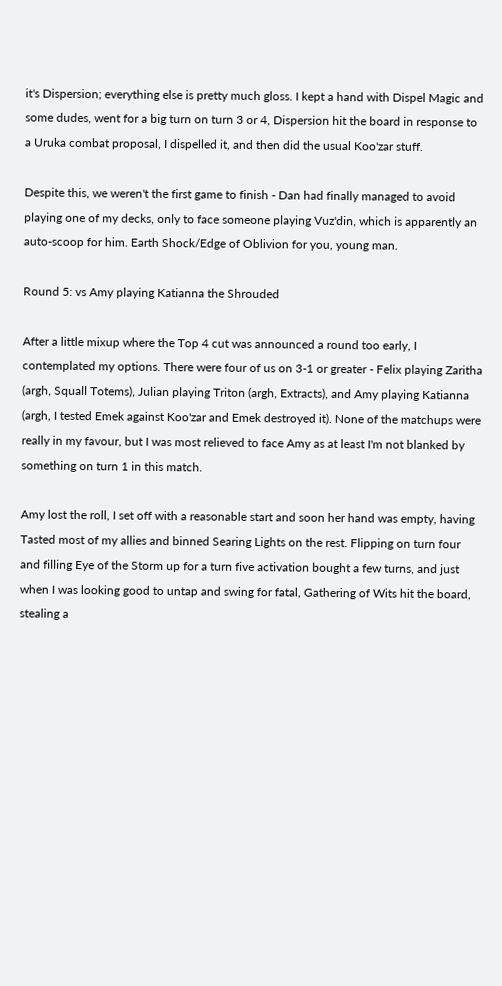it's Dispersion; everything else is pretty much gloss. I kept a hand with Dispel Magic and some dudes, went for a big turn on turn 3 or 4, Dispersion hit the board in response to a Uruka combat proposal, I dispelled it, and then did the usual Koo'zar stuff.

Despite this, we weren't the first game to finish - Dan had finally managed to avoid playing one of my decks, only to face someone playing Vuz'din, which is apparently an auto-scoop for him. Earth Shock/Edge of Oblivion for you, young man.

Round 5: vs Amy playing Katianna the Shrouded

After a little mixup where the Top 4 cut was announced a round too early, I contemplated my options. There were four of us on 3-1 or greater - Felix playing Zaritha (argh, Squall Totems), Julian playing Triton (argh, Extracts), and Amy playing Katianna (argh, I tested Emek against Koo'zar and Emek destroyed it). None of the matchups were really in my favour, but I was most relieved to face Amy as at least I'm not blanked by something on turn 1 in this match.

Amy lost the roll, I set off with a reasonable start and soon her hand was empty, having Tasted most of my allies and binned Searing Lights on the rest. Flipping on turn four and filling Eye of the Storm up for a turn five activation bought a few turns, and just when I was looking good to untap and swing for fatal, Gathering of Wits hit the board, stealing a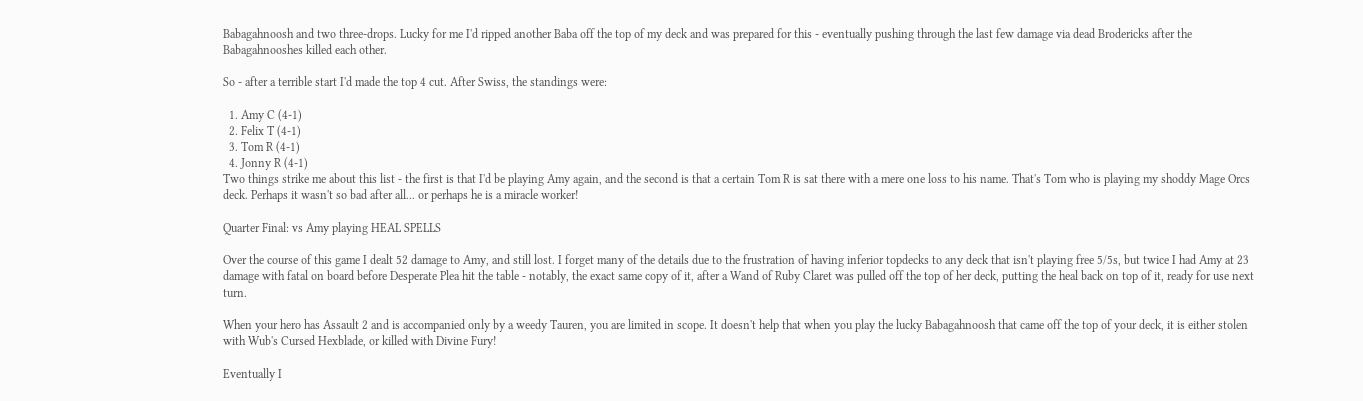Babagahnoosh and two three-drops. Lucky for me I'd ripped another Baba off the top of my deck and was prepared for this - eventually pushing through the last few damage via dead Brodericks after the Babagahnooshes killed each other.

So - after a terrible start I'd made the top 4 cut. After Swiss, the standings were:

  1. Amy C (4-1)
  2. Felix T (4-1)
  3. Tom R (4-1)
  4. Jonny R (4-1)
Two things strike me about this list - the first is that I'd be playing Amy again, and the second is that a certain Tom R is sat there with a mere one loss to his name. That's Tom who is playing my shoddy Mage Orcs deck. Perhaps it wasn't so bad after all... or perhaps he is a miracle worker!

Quarter Final: vs Amy playing HEAL SPELLS

Over the course of this game I dealt 52 damage to Amy, and still lost. I forget many of the details due to the frustration of having inferior topdecks to any deck that isn't playing free 5/5s, but twice I had Amy at 23 damage with fatal on board before Desperate Plea hit the table - notably, the exact same copy of it, after a Wand of Ruby Claret was pulled off the top of her deck, putting the heal back on top of it, ready for use next turn.

When your hero has Assault 2 and is accompanied only by a weedy Tauren, you are limited in scope. It doesn't help that when you play the lucky Babagahnoosh that came off the top of your deck, it is either stolen with Wub's Cursed Hexblade, or killed with Divine Fury!

Eventually I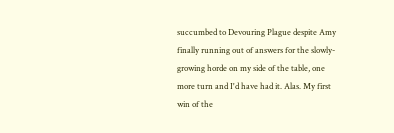succumbed to Devouring Plague despite Amy finally running out of answers for the slowly-growing horde on my side of the table, one more turn and I'd have had it. Alas. My first win of the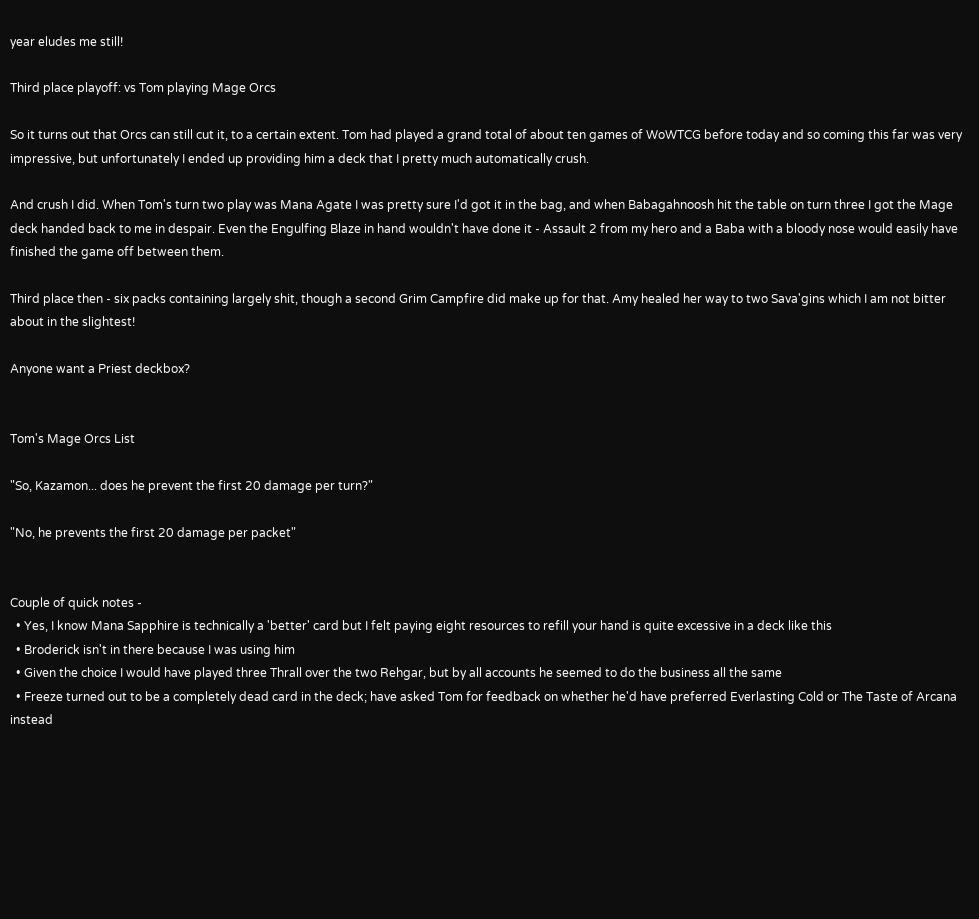year eludes me still!

Third place playoff: vs Tom playing Mage Orcs

So it turns out that Orcs can still cut it, to a certain extent. Tom had played a grand total of about ten games of WoWTCG before today and so coming this far was very impressive, but unfortunately I ended up providing him a deck that I pretty much automatically crush.

And crush I did. When Tom's turn two play was Mana Agate I was pretty sure I'd got it in the bag, and when Babagahnoosh hit the table on turn three I got the Mage deck handed back to me in despair. Even the Engulfing Blaze in hand wouldn't have done it - Assault 2 from my hero and a Baba with a bloody nose would easily have finished the game off between them.

Third place then - six packs containing largely shit, though a second Grim Campfire did make up for that. Amy healed her way to two Sava'gins which I am not bitter about in the slightest!

Anyone want a Priest deckbox?


Tom's Mage Orcs List

"So, Kazamon... does he prevent the first 20 damage per turn?"

"No, he prevents the first 20 damage per packet"


Couple of quick notes -
  • Yes, I know Mana Sapphire is technically a 'better' card but I felt paying eight resources to refill your hand is quite excessive in a deck like this
  • Broderick isn't in there because I was using him
  • Given the choice I would have played three Thrall over the two Rehgar, but by all accounts he seemed to do the business all the same
  • Freeze turned out to be a completely dead card in the deck; have asked Tom for feedback on whether he'd have preferred Everlasting Cold or The Taste of Arcana instead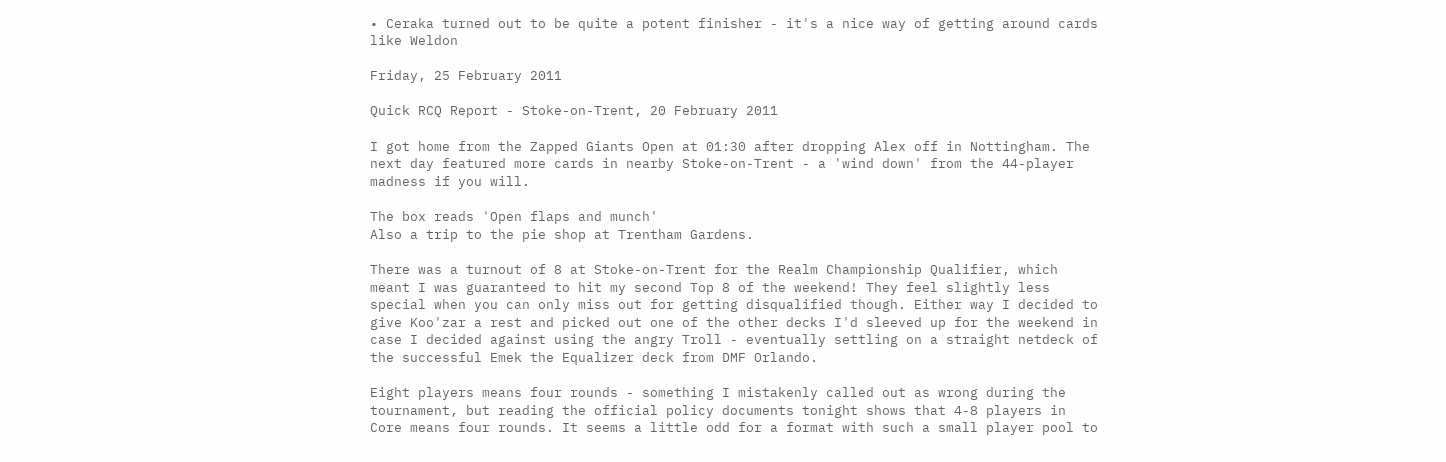• Ceraka turned out to be quite a potent finisher - it's a nice way of getting around cards like Weldon

Friday, 25 February 2011

Quick RCQ Report - Stoke-on-Trent, 20 February 2011

I got home from the Zapped Giants Open at 01:30 after dropping Alex off in Nottingham. The next day featured more cards in nearby Stoke-on-Trent - a 'wind down' from the 44-player madness if you will.

The box reads 'Open flaps and munch'
Also a trip to the pie shop at Trentham Gardens.

There was a turnout of 8 at Stoke-on-Trent for the Realm Championship Qualifier, which meant I was guaranteed to hit my second Top 8 of the weekend! They feel slightly less special when you can only miss out for getting disqualified though. Either way I decided to give Koo'zar a rest and picked out one of the other decks I'd sleeved up for the weekend in case I decided against using the angry Troll - eventually settling on a straight netdeck of the successful Emek the Equalizer deck from DMF Orlando.

Eight players means four rounds - something I mistakenly called out as wrong during the tournament, but reading the official policy documents tonight shows that 4-8 players in Core means four rounds. It seems a little odd for a format with such a small player pool to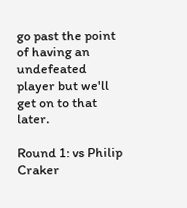go past the point of having an undefeated player but we'll get on to that later.

Round 1: vs Philip Craker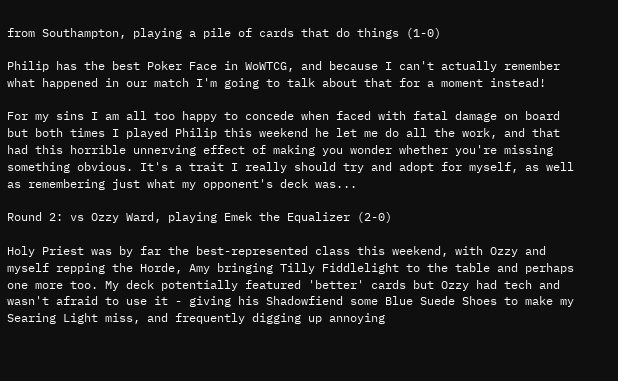from Southampton, playing a pile of cards that do things (1-0)

Philip has the best Poker Face in WoWTCG, and because I can't actually remember what happened in our match I'm going to talk about that for a moment instead!

For my sins I am all too happy to concede when faced with fatal damage on board but both times I played Philip this weekend he let me do all the work, and that had this horrible unnerving effect of making you wonder whether you're missing something obvious. It's a trait I really should try and adopt for myself, as well as remembering just what my opponent's deck was...

Round 2: vs Ozzy Ward, playing Emek the Equalizer (2-0)

Holy Priest was by far the best-represented class this weekend, with Ozzy and myself repping the Horde, Amy bringing Tilly Fiddlelight to the table and perhaps one more too. My deck potentially featured 'better' cards but Ozzy had tech and wasn't afraid to use it - giving his Shadowfiend some Blue Suede Shoes to make my Searing Light miss, and frequently digging up annoying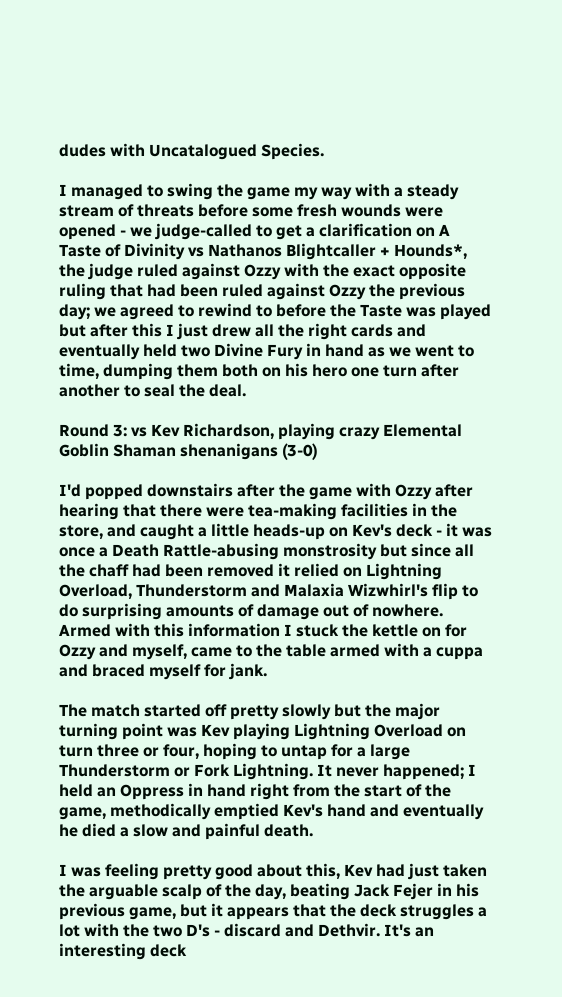dudes with Uncatalogued Species.

I managed to swing the game my way with a steady stream of threats before some fresh wounds were opened - we judge-called to get a clarification on A Taste of Divinity vs Nathanos Blightcaller + Hounds*, the judge ruled against Ozzy with the exact opposite ruling that had been ruled against Ozzy the previous day; we agreed to rewind to before the Taste was played but after this I just drew all the right cards and eventually held two Divine Fury in hand as we went to time, dumping them both on his hero one turn after another to seal the deal.

Round 3: vs Kev Richardson, playing crazy Elemental Goblin Shaman shenanigans (3-0)

I'd popped downstairs after the game with Ozzy after hearing that there were tea-making facilities in the store, and caught a little heads-up on Kev's deck - it was once a Death Rattle-abusing monstrosity but since all the chaff had been removed it relied on Lightning Overload, Thunderstorm and Malaxia Wizwhirl's flip to do surprising amounts of damage out of nowhere. Armed with this information I stuck the kettle on for Ozzy and myself, came to the table armed with a cuppa and braced myself for jank.

The match started off pretty slowly but the major turning point was Kev playing Lightning Overload on turn three or four, hoping to untap for a large Thunderstorm or Fork Lightning. It never happened; I held an Oppress in hand right from the start of the game, methodically emptied Kev's hand and eventually he died a slow and painful death.

I was feeling pretty good about this, Kev had just taken the arguable scalp of the day, beating Jack Fejer in his previous game, but it appears that the deck struggles a lot with the two D's - discard and Dethvir. It's an interesting deck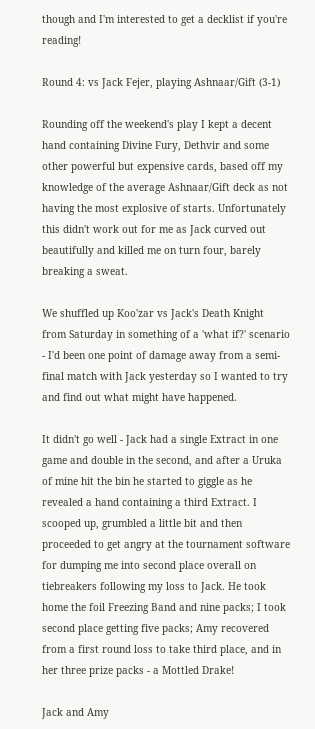though and I'm interested to get a decklist if you're reading!

Round 4: vs Jack Fejer, playing Ashnaar/Gift (3-1)

Rounding off the weekend's play I kept a decent hand containing Divine Fury, Dethvir and some other powerful but expensive cards, based off my knowledge of the average Ashnaar/Gift deck as not having the most explosive of starts. Unfortunately this didn't work out for me as Jack curved out beautifully and killed me on turn four, barely breaking a sweat.

We shuffled up Koo'zar vs Jack's Death Knight from Saturday in something of a 'what if?' scenario - I'd been one point of damage away from a semi-final match with Jack yesterday so I wanted to try and find out what might have happened.

It didn't go well - Jack had a single Extract in one game and double in the second, and after a Uruka of mine hit the bin he started to giggle as he revealed a hand containing a third Extract. I scooped up, grumbled a little bit and then proceeded to get angry at the tournament software for dumping me into second place overall on tiebreakers following my loss to Jack. He took home the foil Freezing Band and nine packs; I took second place getting five packs; Amy recovered from a first round loss to take third place, and in her three prize packs - a Mottled Drake!

Jack and Amy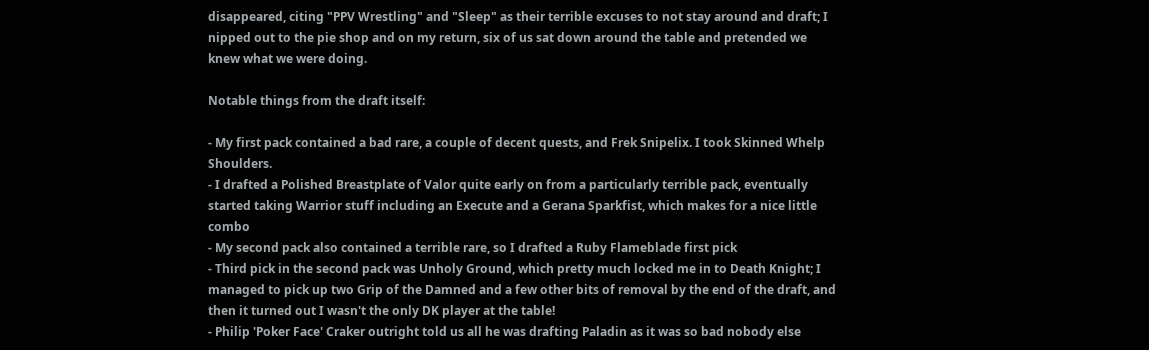disappeared, citing "PPV Wrestling" and "Sleep" as their terrible excuses to not stay around and draft; I nipped out to the pie shop and on my return, six of us sat down around the table and pretended we knew what we were doing.

Notable things from the draft itself:

- My first pack contained a bad rare, a couple of decent quests, and Frek Snipelix. I took Skinned Whelp Shoulders.
- I drafted a Polished Breastplate of Valor quite early on from a particularly terrible pack, eventually started taking Warrior stuff including an Execute and a Gerana Sparkfist, which makes for a nice little combo
- My second pack also contained a terrible rare, so I drafted a Ruby Flameblade first pick
- Third pick in the second pack was Unholy Ground, which pretty much locked me in to Death Knight; I managed to pick up two Grip of the Damned and a few other bits of removal by the end of the draft, and then it turned out I wasn't the only DK player at the table!
- Philip 'Poker Face' Craker outright told us all he was drafting Paladin as it was so bad nobody else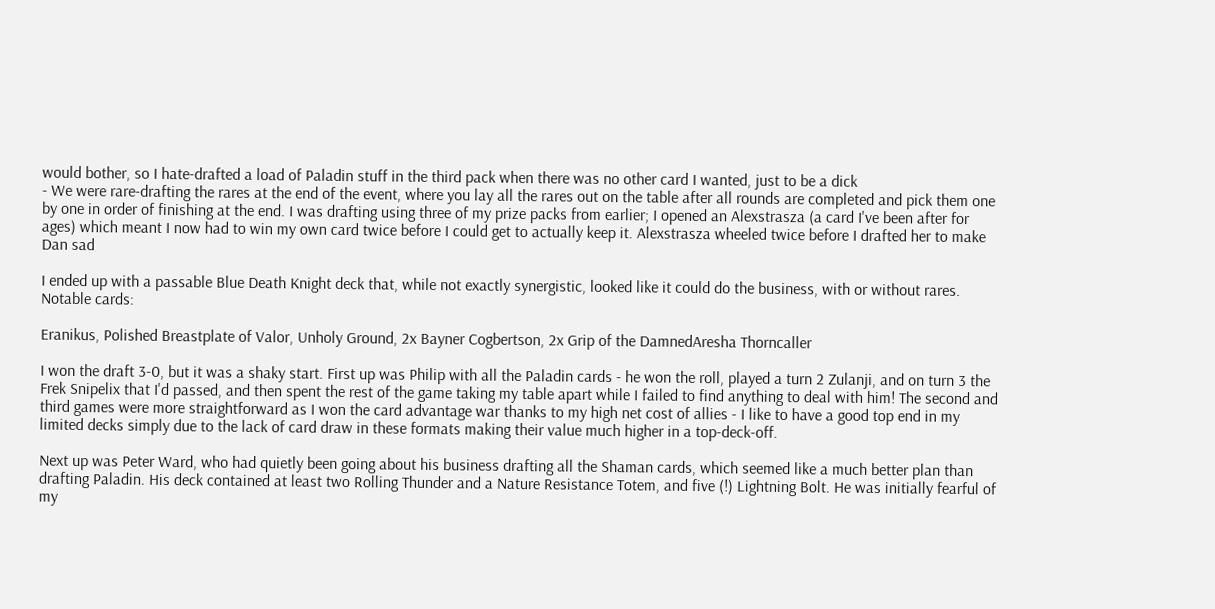would bother, so I hate-drafted a load of Paladin stuff in the third pack when there was no other card I wanted, just to be a dick
- We were rare-drafting the rares at the end of the event, where you lay all the rares out on the table after all rounds are completed and pick them one by one in order of finishing at the end. I was drafting using three of my prize packs from earlier; I opened an Alexstrasza (a card I've been after for ages) which meant I now had to win my own card twice before I could get to actually keep it. Alexstrasza wheeled twice before I drafted her to make Dan sad

I ended up with a passable Blue Death Knight deck that, while not exactly synergistic, looked like it could do the business, with or without rares. Notable cards:

Eranikus, Polished Breastplate of Valor, Unholy Ground, 2x Bayner Cogbertson, 2x Grip of the DamnedAresha Thorncaller

I won the draft 3-0, but it was a shaky start. First up was Philip with all the Paladin cards - he won the roll, played a turn 2 Zulanji, and on turn 3 the Frek Snipelix that I'd passed, and then spent the rest of the game taking my table apart while I failed to find anything to deal with him! The second and third games were more straightforward as I won the card advantage war thanks to my high net cost of allies - I like to have a good top end in my limited decks simply due to the lack of card draw in these formats making their value much higher in a top-deck-off.

Next up was Peter Ward, who had quietly been going about his business drafting all the Shaman cards, which seemed like a much better plan than drafting Paladin. His deck contained at least two Rolling Thunder and a Nature Resistance Totem, and five (!) Lightning Bolt. He was initially fearful of my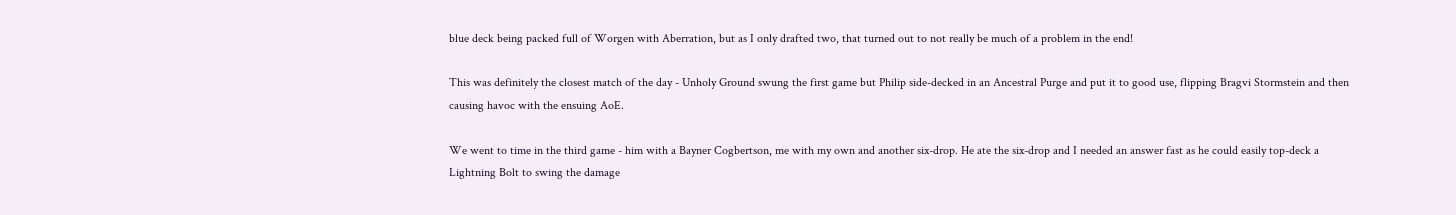blue deck being packed full of Worgen with Aberration, but as I only drafted two, that turned out to not really be much of a problem in the end!

This was definitely the closest match of the day - Unholy Ground swung the first game but Philip side-decked in an Ancestral Purge and put it to good use, flipping Bragvi Stormstein and then causing havoc with the ensuing AoE.

We went to time in the third game - him with a Bayner Cogbertson, me with my own and another six-drop. He ate the six-drop and I needed an answer fast as he could easily top-deck a Lightning Bolt to swing the damage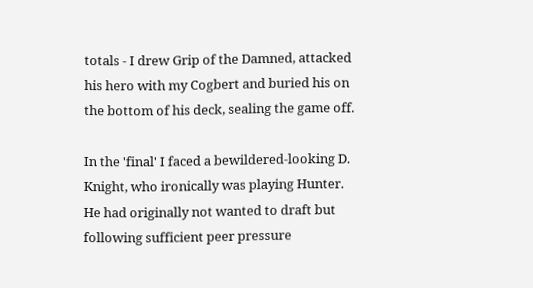totals - I drew Grip of the Damned, attacked his hero with my Cogbert and buried his on the bottom of his deck, sealing the game off.

In the 'final' I faced a bewildered-looking D. Knight, who ironically was playing Hunter. He had originally not wanted to draft but following sufficient peer pressure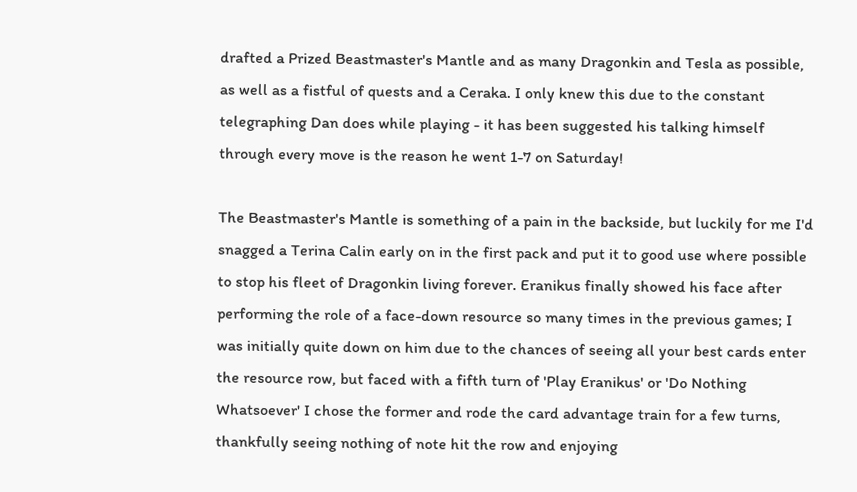drafted a Prized Beastmaster's Mantle and as many Dragonkin and Tesla as possible, as well as a fistful of quests and a Ceraka. I only knew this due to the constant telegraphing Dan does while playing - it has been suggested his talking himself through every move is the reason he went 1-7 on Saturday!

The Beastmaster's Mantle is something of a pain in the backside, but luckily for me I'd snagged a Terina Calin early on in the first pack and put it to good use where possible to stop his fleet of Dragonkin living forever. Eranikus finally showed his face after performing the role of a face-down resource so many times in the previous games; I was initially quite down on him due to the chances of seeing all your best cards enter the resource row, but faced with a fifth turn of 'Play Eranikus' or 'Do Nothing Whatsoever' I chose the former and rode the card advantage train for a few turns, thankfully seeing nothing of note hit the row and enjoying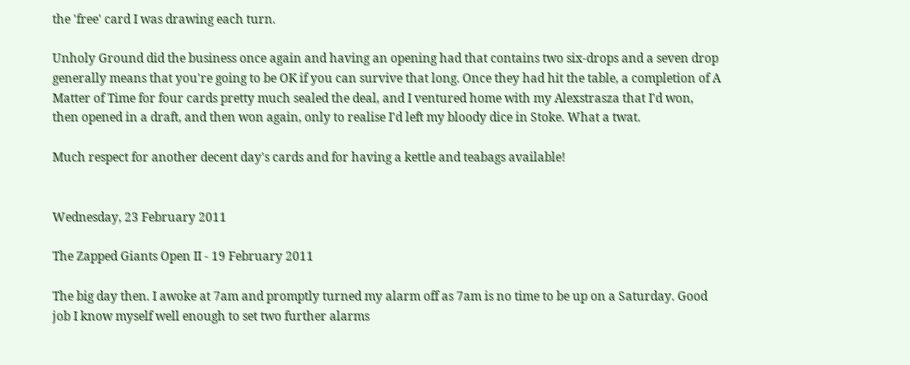the 'free' card I was drawing each turn.

Unholy Ground did the business once again and having an opening had that contains two six-drops and a seven drop generally means that you're going to be OK if you can survive that long. Once they had hit the table, a completion of A Matter of Time for four cards pretty much sealed the deal, and I ventured home with my Alexstrasza that I'd won, then opened in a draft, and then won again, only to realise I'd left my bloody dice in Stoke. What a twat.

Much respect for another decent day's cards and for having a kettle and teabags available!


Wednesday, 23 February 2011

The Zapped Giants Open II - 19 February 2011

The big day then. I awoke at 7am and promptly turned my alarm off as 7am is no time to be up on a Saturday. Good job I know myself well enough to set two further alarms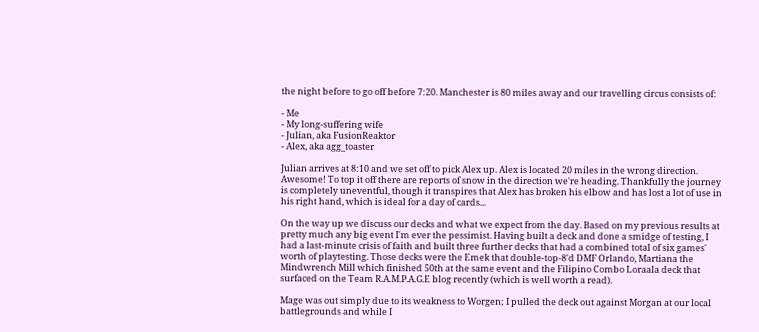the night before to go off before 7:20. Manchester is 80 miles away and our travelling circus consists of:

- Me
- My long-suffering wife
- Julian, aka FusionReaktor
- Alex, aka agg_toaster

Julian arrives at 8:10 and we set off to pick Alex up. Alex is located 20 miles in the wrong direction. Awesome! To top it off there are reports of snow in the direction we're heading. Thankfully the journey is completely uneventful, though it transpires that Alex has broken his elbow and has lost a lot of use in his right hand, which is ideal for a day of cards...

On the way up we discuss our decks and what we expect from the day. Based on my previous results at pretty much any big event I'm ever the pessimist. Having built a deck and done a smidge of testing, I had a last-minute crisis of faith and built three further decks that had a combined total of six games' worth of playtesting. Those decks were the Emek that double-top-8'd DMF Orlando, Martiana the Mindwrench Mill which finished 50th at the same event and the Filipino Combo Loraala deck that surfaced on the Team R.A.M.P.A.G.E blog recently (which is well worth a read).

Mage was out simply due to its weakness to Worgen; I pulled the deck out against Morgan at our local battlegrounds and while I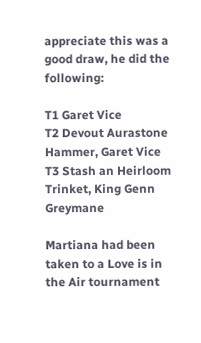appreciate this was a good draw, he did the following:

T1 Garet Vice
T2 Devout Aurastone Hammer, Garet Vice
T3 Stash an Heirloom Trinket, King Genn Greymane

Martiana had been taken to a Love is in the Air tournament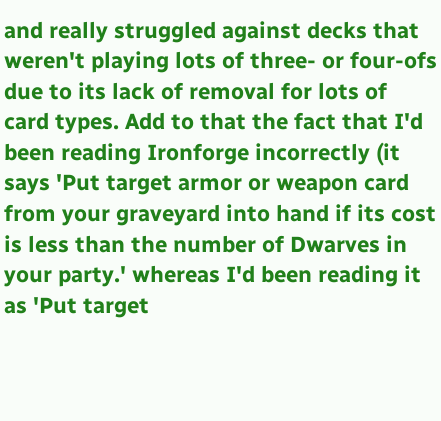and really struggled against decks that weren't playing lots of three- or four-ofs due to its lack of removal for lots of card types. Add to that the fact that I'd been reading Ironforge incorrectly (it says 'Put target armor or weapon card from your graveyard into hand if its cost is less than the number of Dwarves in your party.' whereas I'd been reading it as 'Put target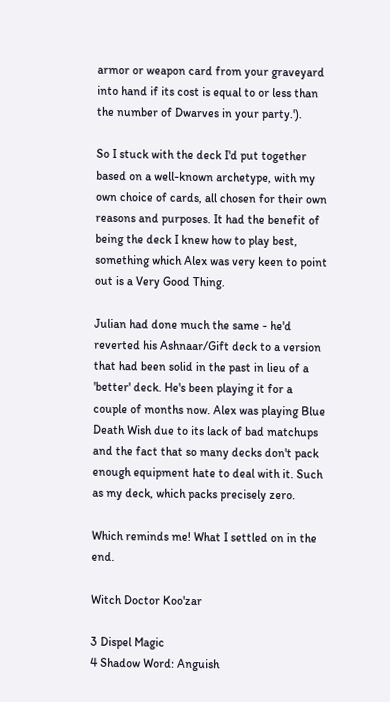armor or weapon card from your graveyard into hand if its cost is equal to or less than the number of Dwarves in your party.').

So I stuck with the deck I'd put together based on a well-known archetype, with my own choice of cards, all chosen for their own reasons and purposes. It had the benefit of being the deck I knew how to play best, something which Alex was very keen to point out is a Very Good Thing.

Julian had done much the same - he'd reverted his Ashnaar/Gift deck to a version that had been solid in the past in lieu of a 'better' deck. He's been playing it for a couple of months now. Alex was playing Blue Death Wish due to its lack of bad matchups and the fact that so many decks don't pack enough equipment hate to deal with it. Such as my deck, which packs precisely zero.

Which reminds me! What I settled on in the end.

Witch Doctor Koo'zar

3 Dispel Magic
4 Shadow Word: Anguish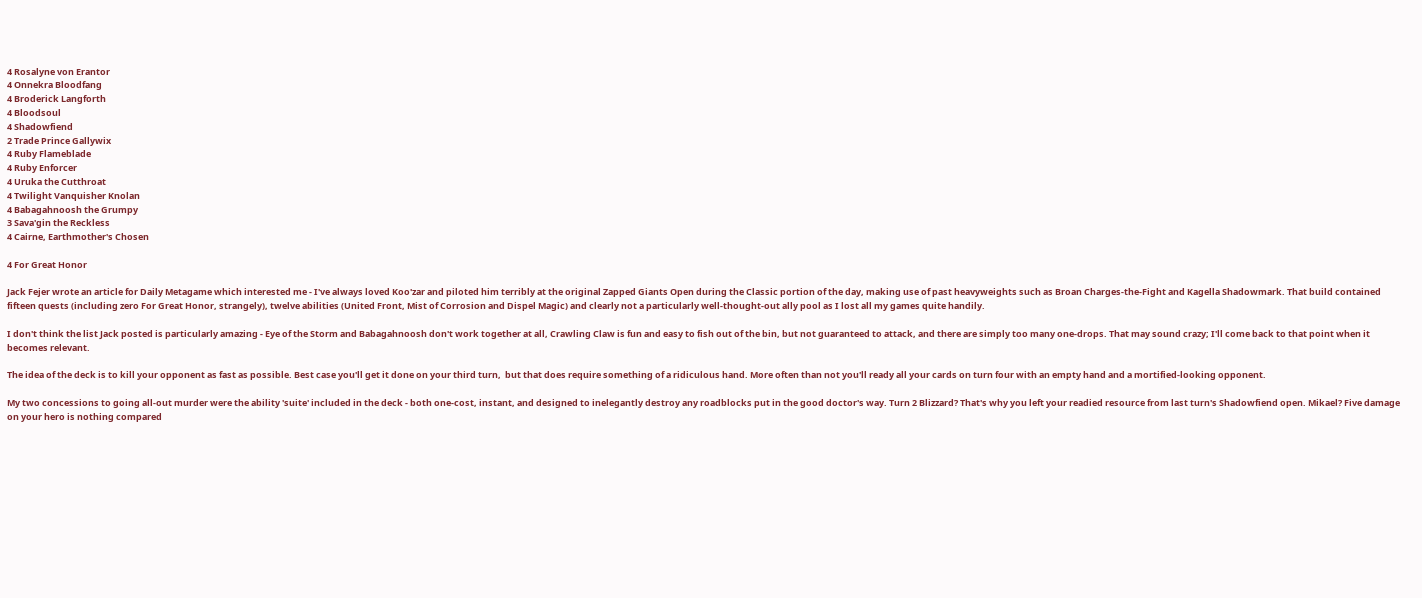4 Rosalyne von Erantor
4 Onnekra Bloodfang
4 Broderick Langforth
4 Bloodsoul
4 Shadowfiend
2 Trade Prince Gallywix
4 Ruby Flameblade
4 Ruby Enforcer
4 Uruka the Cutthroat
4 Twilight Vanquisher Knolan
4 Babagahnoosh the Grumpy
3 Sava'gin the Reckless
4 Cairne, Earthmother's Chosen

4 For Great Honor

Jack Fejer wrote an article for Daily Metagame which interested me - I've always loved Koo'zar and piloted him terribly at the original Zapped Giants Open during the Classic portion of the day, making use of past heavyweights such as Broan Charges-the-Fight and Kagella Shadowmark. That build contained fifteen quests (including zero For Great Honor, strangely), twelve abilities (United Front, Mist of Corrosion and Dispel Magic) and clearly not a particularly well-thought-out ally pool as I lost all my games quite handily.

I don't think the list Jack posted is particularly amazing - Eye of the Storm and Babagahnoosh don't work together at all, Crawling Claw is fun and easy to fish out of the bin, but not guaranteed to attack, and there are simply too many one-drops. That may sound crazy; I'll come back to that point when it becomes relevant.

The idea of the deck is to kill your opponent as fast as possible. Best case you'll get it done on your third turn,  but that does require something of a ridiculous hand. More often than not you'll ready all your cards on turn four with an empty hand and a mortified-looking opponent.

My two concessions to going all-out murder were the ability 'suite' included in the deck - both one-cost, instant, and designed to inelegantly destroy any roadblocks put in the good doctor's way. Turn 2 Blizzard? That's why you left your readied resource from last turn's Shadowfiend open. Mikael? Five damage on your hero is nothing compared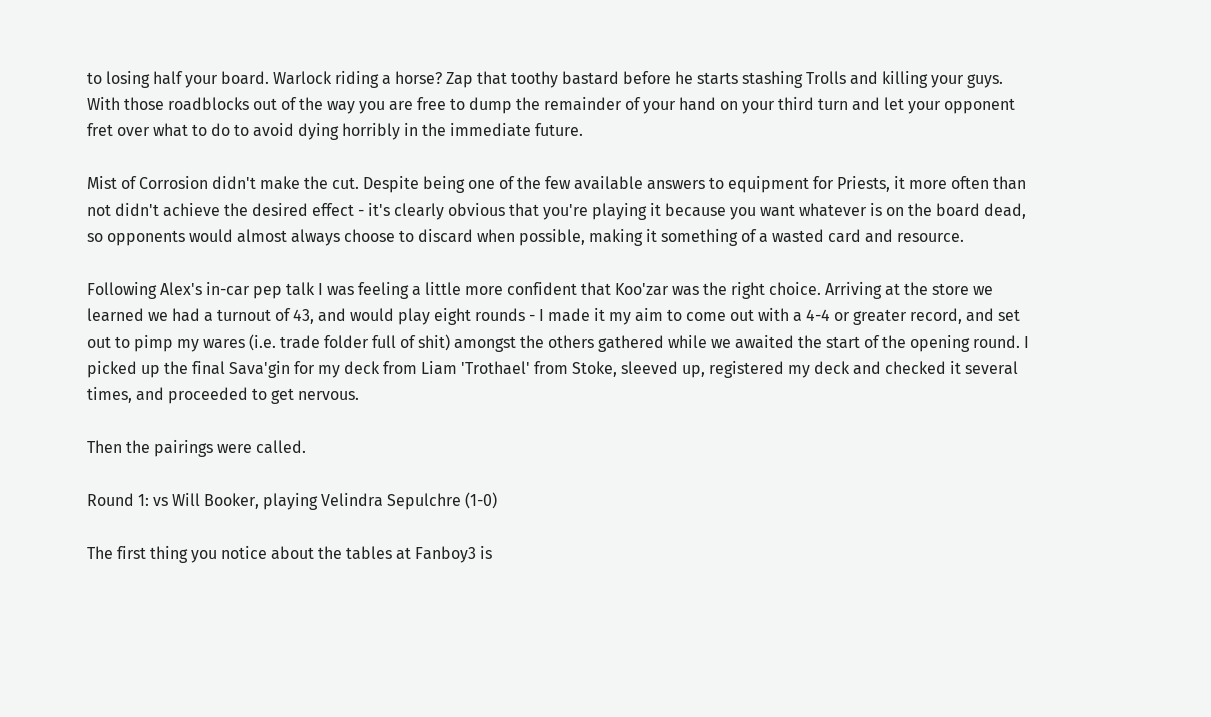to losing half your board. Warlock riding a horse? Zap that toothy bastard before he starts stashing Trolls and killing your guys. With those roadblocks out of the way you are free to dump the remainder of your hand on your third turn and let your opponent fret over what to do to avoid dying horribly in the immediate future.

Mist of Corrosion didn't make the cut. Despite being one of the few available answers to equipment for Priests, it more often than not didn't achieve the desired effect - it's clearly obvious that you're playing it because you want whatever is on the board dead, so opponents would almost always choose to discard when possible, making it something of a wasted card and resource.

Following Alex's in-car pep talk I was feeling a little more confident that Koo'zar was the right choice. Arriving at the store we learned we had a turnout of 43, and would play eight rounds - I made it my aim to come out with a 4-4 or greater record, and set out to pimp my wares (i.e. trade folder full of shit) amongst the others gathered while we awaited the start of the opening round. I picked up the final Sava'gin for my deck from Liam 'Trothael' from Stoke, sleeved up, registered my deck and checked it several times, and proceeded to get nervous.

Then the pairings were called.

Round 1: vs Will Booker, playing Velindra Sepulchre (1-0)

The first thing you notice about the tables at Fanboy3 is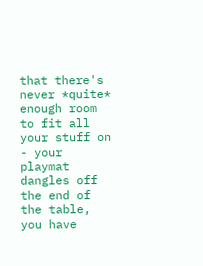that there's never *quite* enough room to fit all your stuff on - your playmat dangles off the end of the table, you have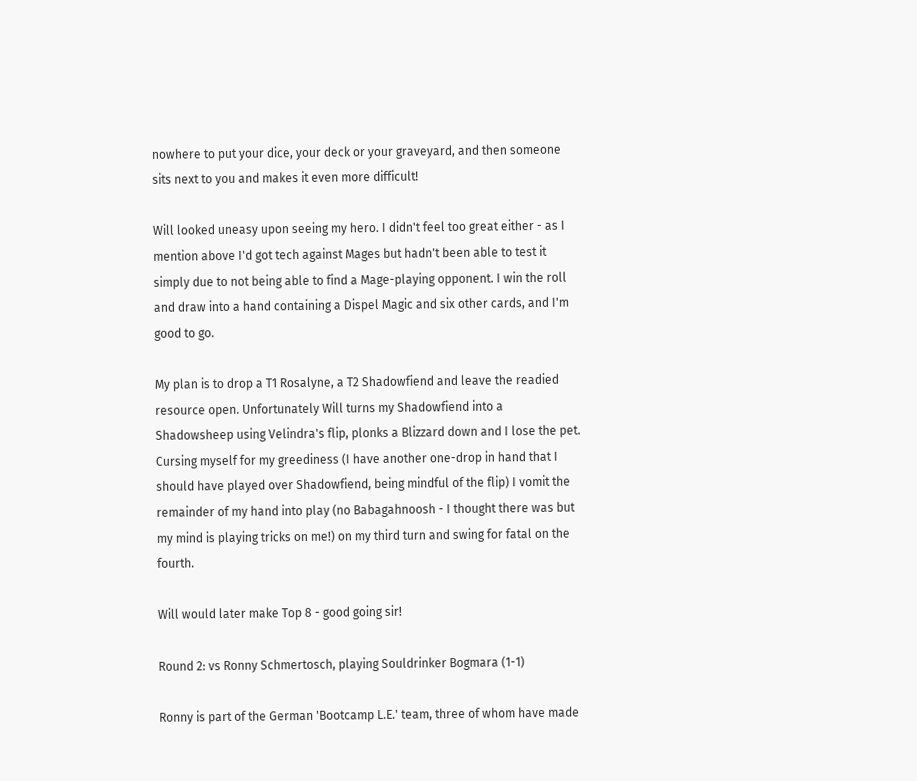nowhere to put your dice, your deck or your graveyard, and then someone sits next to you and makes it even more difficult!

Will looked uneasy upon seeing my hero. I didn't feel too great either - as I mention above I'd got tech against Mages but hadn't been able to test it simply due to not being able to find a Mage-playing opponent. I win the roll and draw into a hand containing a Dispel Magic and six other cards, and I'm good to go.

My plan is to drop a T1 Rosalyne, a T2 Shadowfiend and leave the readied resource open. Unfortunately Will turns my Shadowfiend into a Shadowsheep using Velindra's flip, plonks a Blizzard down and I lose the pet. Cursing myself for my greediness (I have another one-drop in hand that I should have played over Shadowfiend, being mindful of the flip) I vomit the remainder of my hand into play (no Babagahnoosh - I thought there was but my mind is playing tricks on me!) on my third turn and swing for fatal on the fourth.

Will would later make Top 8 - good going sir!

Round 2: vs Ronny Schmertosch, playing Souldrinker Bogmara (1-1)

Ronny is part of the German 'Bootcamp L.E.' team, three of whom have made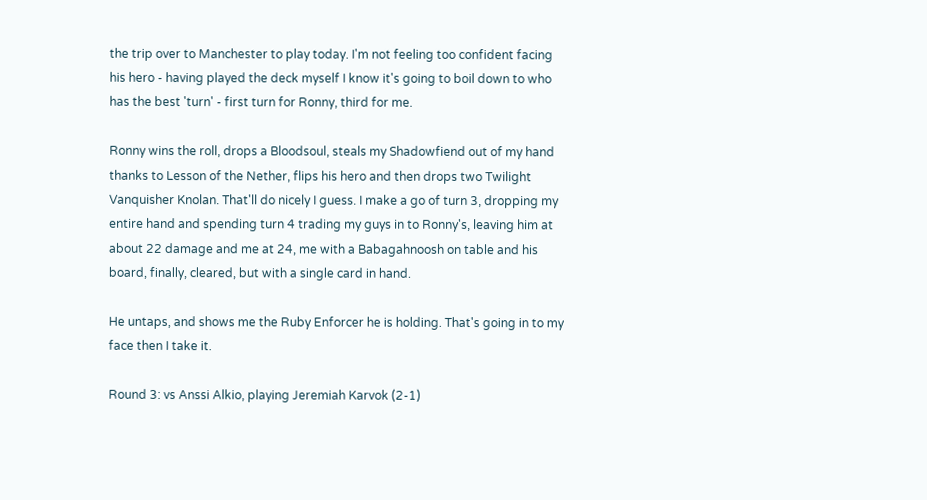the trip over to Manchester to play today. I'm not feeling too confident facing his hero - having played the deck myself I know it's going to boil down to who has the best 'turn' - first turn for Ronny, third for me.

Ronny wins the roll, drops a Bloodsoul, steals my Shadowfiend out of my hand thanks to Lesson of the Nether, flips his hero and then drops two Twilight Vanquisher Knolan. That'll do nicely I guess. I make a go of turn 3, dropping my entire hand and spending turn 4 trading my guys in to Ronny's, leaving him at about 22 damage and me at 24, me with a Babagahnoosh on table and his board, finally, cleared, but with a single card in hand.

He untaps, and shows me the Ruby Enforcer he is holding. That's going in to my face then I take it.

Round 3: vs Anssi Alkio, playing Jeremiah Karvok (2-1)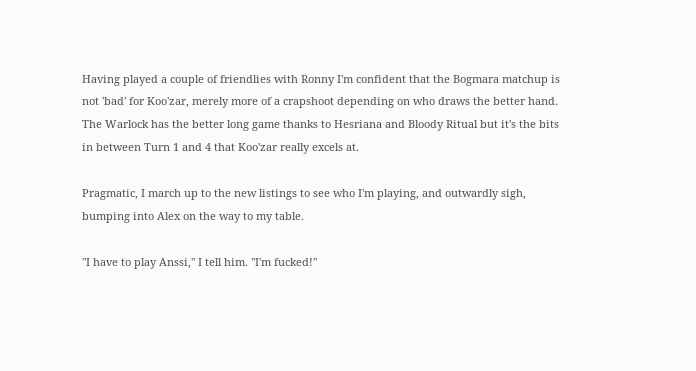Having played a couple of friendlies with Ronny I'm confident that the Bogmara matchup is not 'bad' for Koo'zar, merely more of a crapshoot depending on who draws the better hand. The Warlock has the better long game thanks to Hesriana and Bloody Ritual but it's the bits in between Turn 1 and 4 that Koo'zar really excels at.

Pragmatic, I march up to the new listings to see who I'm playing, and outwardly sigh, bumping into Alex on the way to my table.

"I have to play Anssi," I tell him. "I'm fucked!"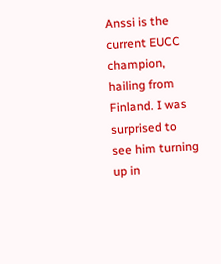Anssi is the current EUCC champion, hailing from Finland. I was surprised to see him turning up in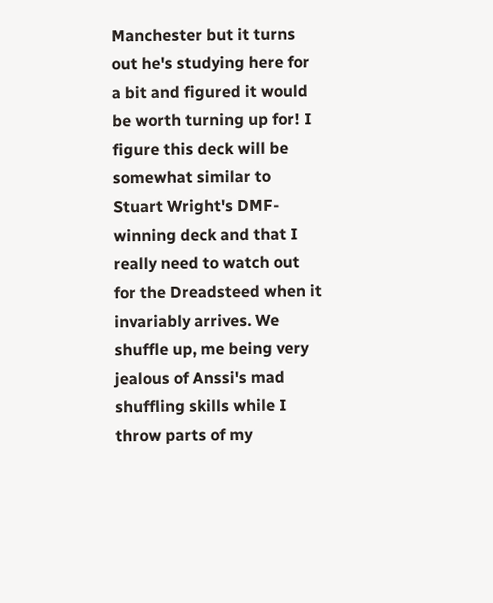Manchester but it turns out he's studying here for a bit and figured it would be worth turning up for! I figure this deck will be somewhat similar to Stuart Wright's DMF-winning deck and that I really need to watch out for the Dreadsteed when it invariably arrives. We shuffle up, me being very jealous of Anssi's mad shuffling skills while I throw parts of my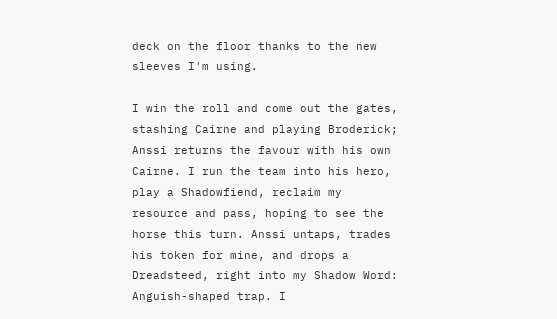deck on the floor thanks to the new sleeves I'm using.

I win the roll and come out the gates, stashing Cairne and playing Broderick; Anssi returns the favour with his own Cairne. I run the team into his hero, play a Shadowfiend, reclaim my resource and pass, hoping to see the horse this turn. Anssi untaps, trades his token for mine, and drops a Dreadsteed, right into my Shadow Word: Anguish-shaped trap. I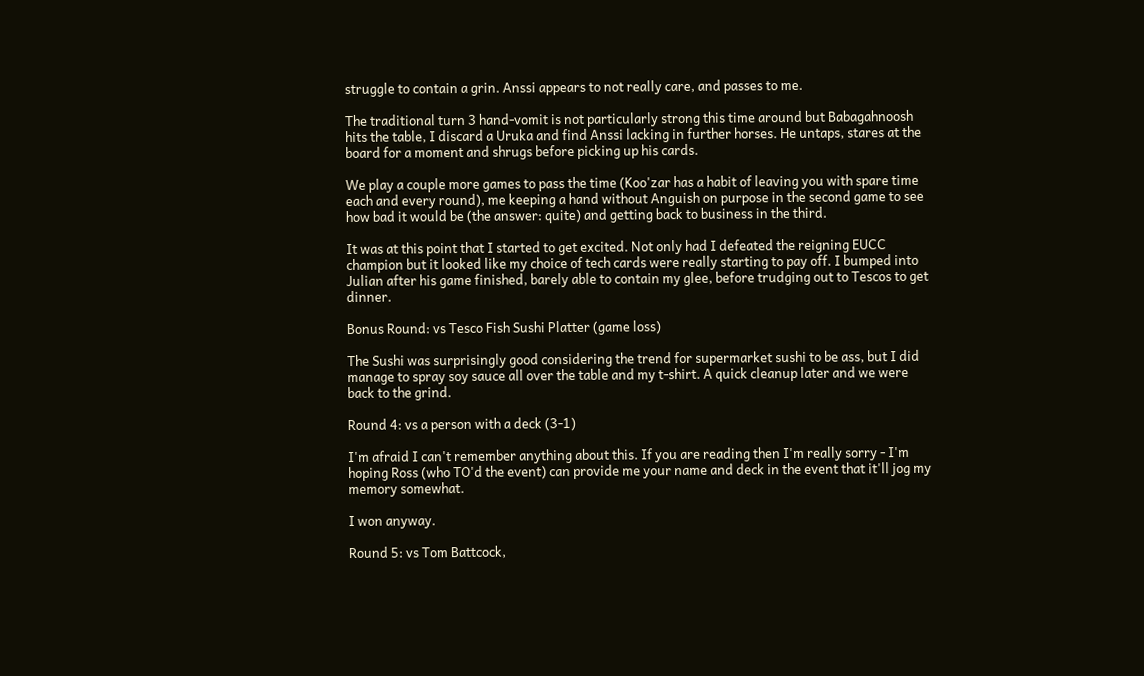struggle to contain a grin. Anssi appears to not really care, and passes to me.

The traditional turn 3 hand-vomit is not particularly strong this time around but Babagahnoosh hits the table, I discard a Uruka and find Anssi lacking in further horses. He untaps, stares at the board for a moment and shrugs before picking up his cards.

We play a couple more games to pass the time (Koo'zar has a habit of leaving you with spare time each and every round), me keeping a hand without Anguish on purpose in the second game to see how bad it would be (the answer: quite) and getting back to business in the third.

It was at this point that I started to get excited. Not only had I defeated the reigning EUCC champion but it looked like my choice of tech cards were really starting to pay off. I bumped into Julian after his game finished, barely able to contain my glee, before trudging out to Tescos to get dinner.

Bonus Round: vs Tesco Fish Sushi Platter (game loss)

The Sushi was surprisingly good considering the trend for supermarket sushi to be ass, but I did manage to spray soy sauce all over the table and my t-shirt. A quick cleanup later and we were back to the grind.

Round 4: vs a person with a deck (3-1)

I'm afraid I can't remember anything about this. If you are reading then I'm really sorry - I'm hoping Ross (who TO'd the event) can provide me your name and deck in the event that it'll jog my memory somewhat.

I won anyway.

Round 5: vs Tom Battcock,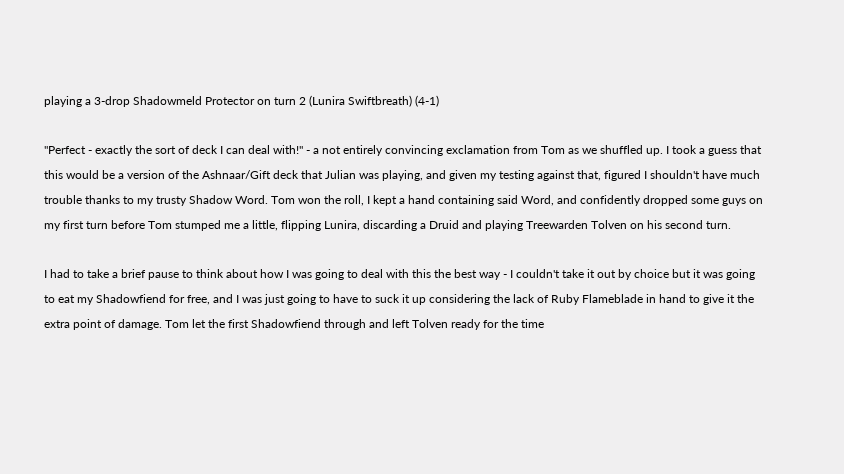playing a 3-drop Shadowmeld Protector on turn 2 (Lunira Swiftbreath) (4-1)

"Perfect - exactly the sort of deck I can deal with!" - a not entirely convincing exclamation from Tom as we shuffled up. I took a guess that this would be a version of the Ashnaar/Gift deck that Julian was playing, and given my testing against that, figured I shouldn't have much trouble thanks to my trusty Shadow Word. Tom won the roll, I kept a hand containing said Word, and confidently dropped some guys on my first turn before Tom stumped me a little, flipping Lunira, discarding a Druid and playing Treewarden Tolven on his second turn.

I had to take a brief pause to think about how I was going to deal with this the best way - I couldn't take it out by choice but it was going to eat my Shadowfiend for free, and I was just going to have to suck it up considering the lack of Ruby Flameblade in hand to give it the extra point of damage. Tom let the first Shadowfiend through and left Tolven ready for the time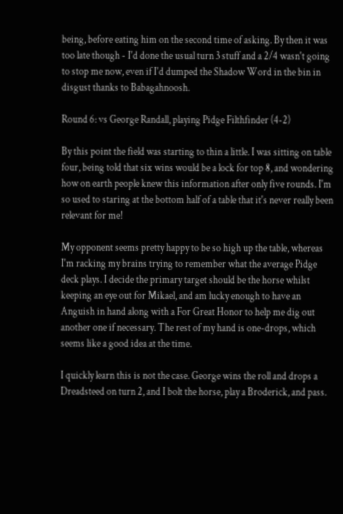being, before eating him on the second time of asking. By then it was too late though - I'd done the usual turn 3 stuff and a 2/4 wasn't going to stop me now, even if I'd dumped the Shadow Word in the bin in disgust thanks to Babagahnoosh.

Round 6: vs George Randall, playing Pidge Filthfinder (4-2)

By this point the field was starting to thin a little. I was sitting on table four, being told that six wins would be a lock for top 8, and wondering how on earth people knew this information after only five rounds. I'm so used to staring at the bottom half of a table that it's never really been relevant for me!

My opponent seems pretty happy to be so high up the table, whereas I'm racking my brains trying to remember what the average Pidge deck plays. I decide the primary target should be the horse whilst keeping an eye out for Mikael, and am lucky enough to have an Anguish in hand along with a For Great Honor to help me dig out another one if necessary. The rest of my hand is one-drops, which seems like a good idea at the time.

I quickly learn this is not the case. George wins the roll and drops a Dreadsteed on turn 2, and I bolt the horse, play a Broderick, and pass.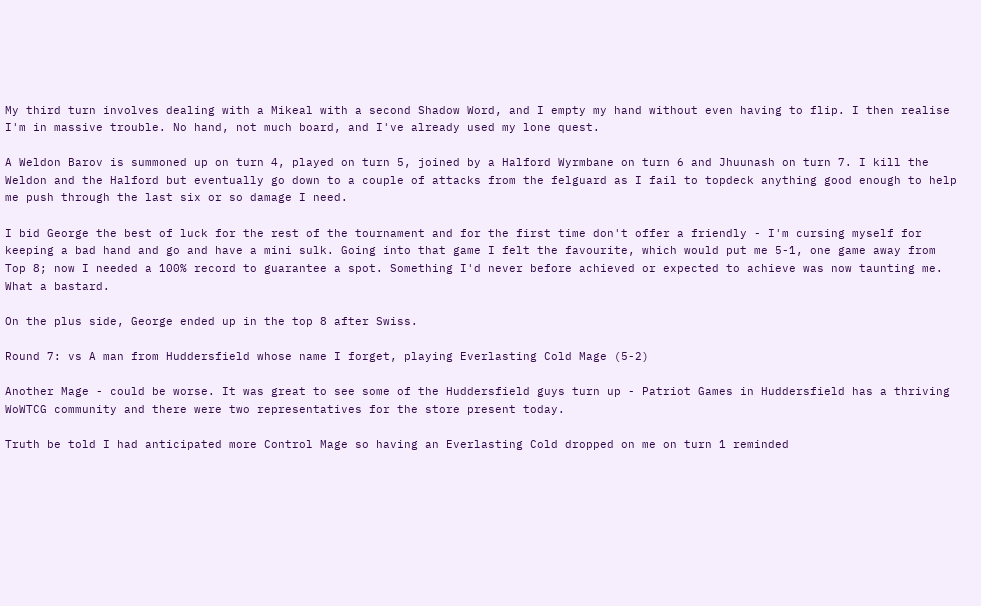My third turn involves dealing with a Mikeal with a second Shadow Word, and I empty my hand without even having to flip. I then realise I'm in massive trouble. No hand, not much board, and I've already used my lone quest.

A Weldon Barov is summoned up on turn 4, played on turn 5, joined by a Halford Wyrmbane on turn 6 and Jhuunash on turn 7. I kill the Weldon and the Halford but eventually go down to a couple of attacks from the felguard as I fail to topdeck anything good enough to help me push through the last six or so damage I need.

I bid George the best of luck for the rest of the tournament and for the first time don't offer a friendly - I'm cursing myself for keeping a bad hand and go and have a mini sulk. Going into that game I felt the favourite, which would put me 5-1, one game away from Top 8; now I needed a 100% record to guarantee a spot. Something I'd never before achieved or expected to achieve was now taunting me. What a bastard.

On the plus side, George ended up in the top 8 after Swiss.

Round 7: vs A man from Huddersfield whose name I forget, playing Everlasting Cold Mage (5-2)

Another Mage - could be worse. It was great to see some of the Huddersfield guys turn up - Patriot Games in Huddersfield has a thriving WoWTCG community and there were two representatives for the store present today.

Truth be told I had anticipated more Control Mage so having an Everlasting Cold dropped on me on turn 1 reminded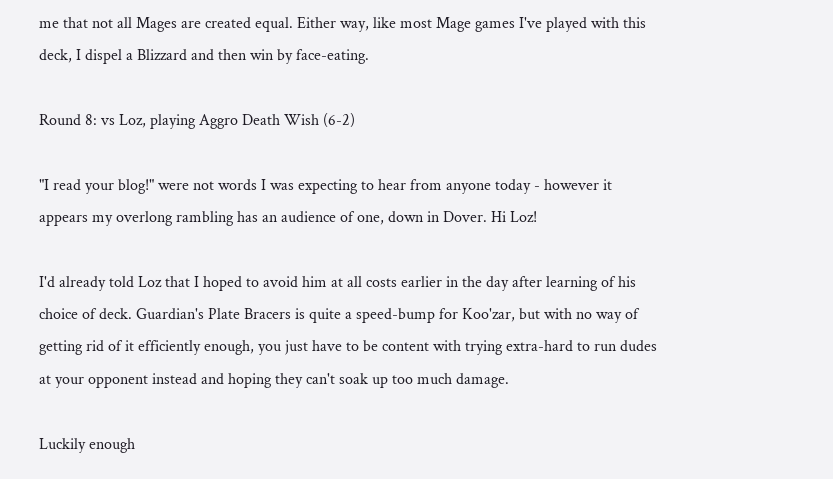me that not all Mages are created equal. Either way, like most Mage games I've played with this deck, I dispel a Blizzard and then win by face-eating.

Round 8: vs Loz, playing Aggro Death Wish (6-2)

"I read your blog!" were not words I was expecting to hear from anyone today - however it appears my overlong rambling has an audience of one, down in Dover. Hi Loz!

I'd already told Loz that I hoped to avoid him at all costs earlier in the day after learning of his choice of deck. Guardian's Plate Bracers is quite a speed-bump for Koo'zar, but with no way of getting rid of it efficiently enough, you just have to be content with trying extra-hard to run dudes at your opponent instead and hoping they can't soak up too much damage.

Luckily enough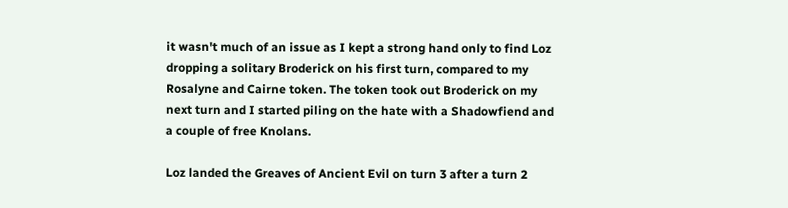it wasn't much of an issue as I kept a strong hand only to find Loz dropping a solitary Broderick on his first turn, compared to my Rosalyne and Cairne token. The token took out Broderick on my next turn and I started piling on the hate with a Shadowfiend and a couple of free Knolans.

Loz landed the Greaves of Ancient Evil on turn 3 after a turn 2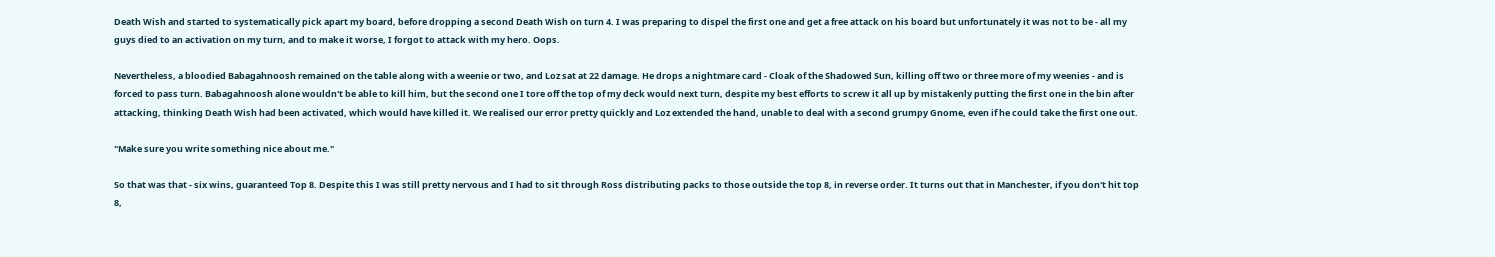Death Wish and started to systematically pick apart my board, before dropping a second Death Wish on turn 4. I was preparing to dispel the first one and get a free attack on his board but unfortunately it was not to be - all my guys died to an activation on my turn, and to make it worse, I forgot to attack with my hero. Oops.

Nevertheless, a bloodied Babagahnoosh remained on the table along with a weenie or two, and Loz sat at 22 damage. He drops a nightmare card - Cloak of the Shadowed Sun, killing off two or three more of my weenies - and is forced to pass turn. Babagahnoosh alone wouldn't be able to kill him, but the second one I tore off the top of my deck would next turn, despite my best efforts to screw it all up by mistakenly putting the first one in the bin after attacking, thinking Death Wish had been activated, which would have killed it. We realised our error pretty quickly and Loz extended the hand, unable to deal with a second grumpy Gnome, even if he could take the first one out.

"Make sure you write something nice about me."

So that was that - six wins, guaranteed Top 8. Despite this I was still pretty nervous and I had to sit through Ross distributing packs to those outside the top 8, in reverse order. It turns out that in Manchester, if you don't hit top 8,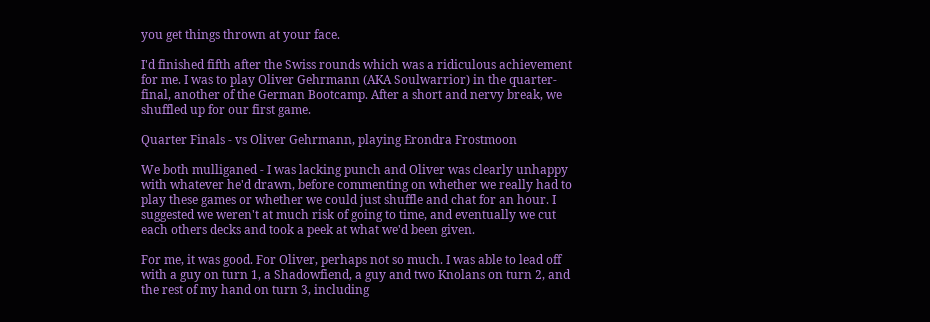you get things thrown at your face.

I'd finished fifth after the Swiss rounds which was a ridiculous achievement for me. I was to play Oliver Gehrmann (AKA Soulwarrior) in the quarter-final, another of the German Bootcamp. After a short and nervy break, we shuffled up for our first game.

Quarter Finals - vs Oliver Gehrmann, playing Erondra Frostmoon

We both mulliganed - I was lacking punch and Oliver was clearly unhappy with whatever he'd drawn, before commenting on whether we really had to play these games or whether we could just shuffle and chat for an hour. I suggested we weren't at much risk of going to time, and eventually we cut each others decks and took a peek at what we'd been given.

For me, it was good. For Oliver, perhaps not so much. I was able to lead off with a guy on turn 1, a Shadowfiend, a guy and two Knolans on turn 2, and the rest of my hand on turn 3, including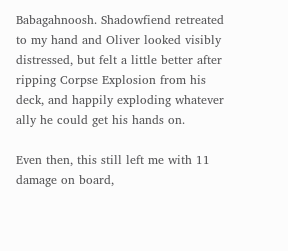Babagahnoosh. Shadowfiend retreated to my hand and Oliver looked visibly distressed, but felt a little better after ripping Corpse Explosion from his deck, and happily exploding whatever ally he could get his hands on.

Even then, this still left me with 11 damage on board,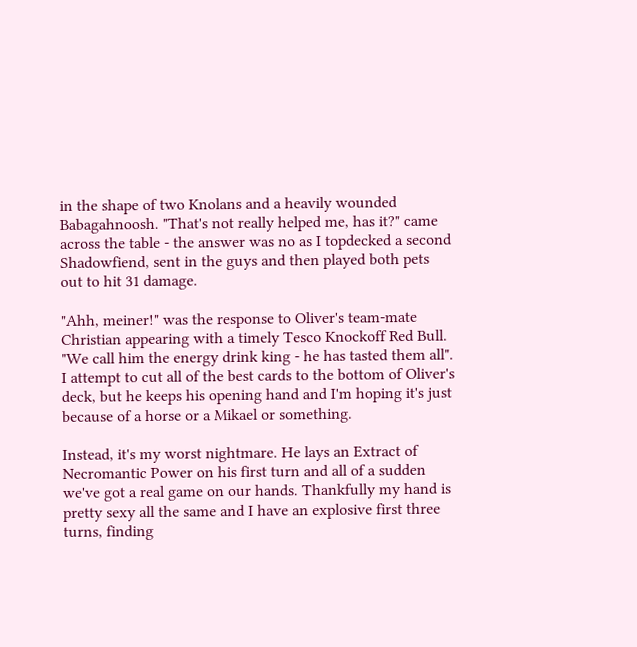in the shape of two Knolans and a heavily wounded Babagahnoosh. "That's not really helped me, has it?" came across the table - the answer was no as I topdecked a second Shadowfiend, sent in the guys and then played both pets out to hit 31 damage.

"Ahh, meiner!" was the response to Oliver's team-mate Christian appearing with a timely Tesco Knockoff Red Bull. "We call him the energy drink king - he has tasted them all". I attempt to cut all of the best cards to the bottom of Oliver's deck, but he keeps his opening hand and I'm hoping it's just because of a horse or a Mikael or something.

Instead, it's my worst nightmare. He lays an Extract of Necromantic Power on his first turn and all of a sudden we've got a real game on our hands. Thankfully my hand is pretty sexy all the same and I have an explosive first three turns, finding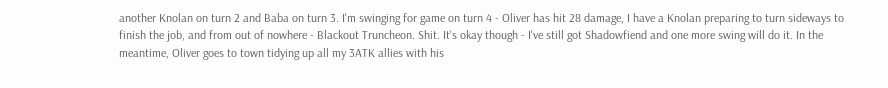another Knolan on turn 2 and Baba on turn 3. I'm swinging for game on turn 4 - Oliver has hit 28 damage, I have a Knolan preparing to turn sideways to finish the job, and from out of nowhere - Blackout Truncheon. Shit. It's okay though - I've still got Shadowfiend and one more swing will do it. In the meantime, Oliver goes to town tidying up all my 3ATK allies with his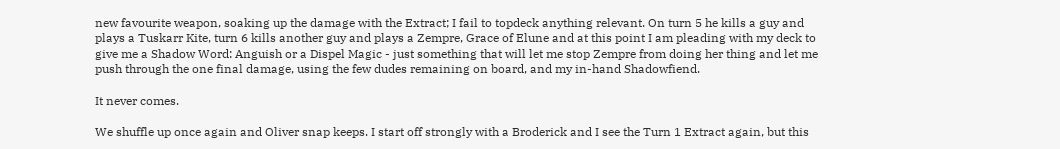new favourite weapon, soaking up the damage with the Extract; I fail to topdeck anything relevant. On turn 5 he kills a guy and plays a Tuskarr Kite, turn 6 kills another guy and plays a Zempre, Grace of Elune and at this point I am pleading with my deck to give me a Shadow Word: Anguish or a Dispel Magic - just something that will let me stop Zempre from doing her thing and let me push through the one final damage, using the few dudes remaining on board, and my in-hand Shadowfiend.

It never comes.

We shuffle up once again and Oliver snap keeps. I start off strongly with a Broderick and I see the Turn 1 Extract again, but this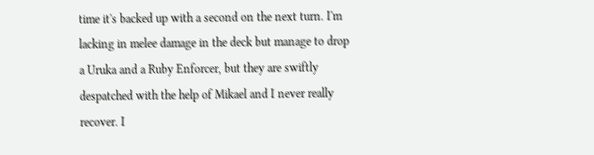time it's backed up with a second on the next turn. I'm lacking in melee damage in the deck but manage to drop a Uruka and a Ruby Enforcer, but they are swiftly despatched with the help of Mikael and I never really recover. I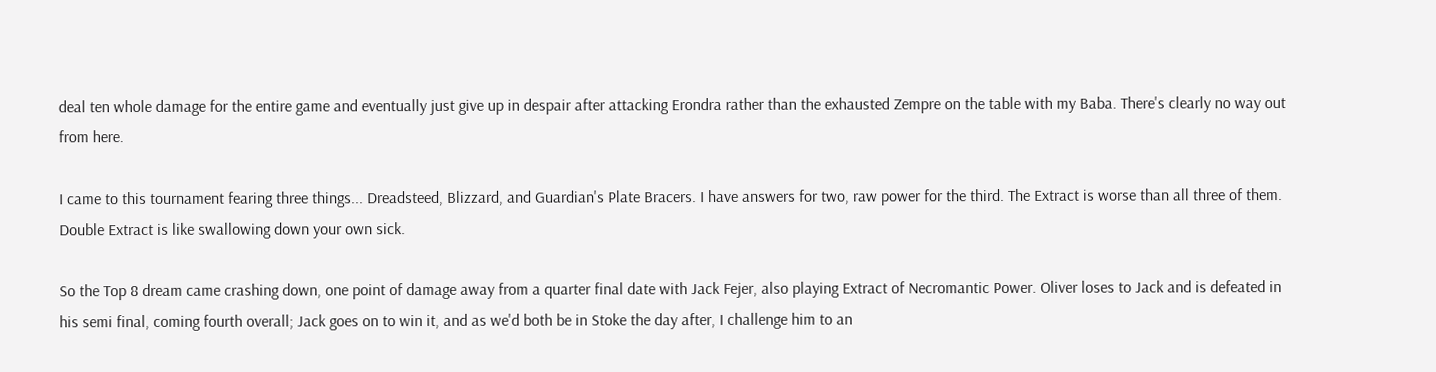deal ten whole damage for the entire game and eventually just give up in despair after attacking Erondra rather than the exhausted Zempre on the table with my Baba. There's clearly no way out from here.

I came to this tournament fearing three things... Dreadsteed, Blizzard, and Guardian's Plate Bracers. I have answers for two, raw power for the third. The Extract is worse than all three of them. Double Extract is like swallowing down your own sick.

So the Top 8 dream came crashing down, one point of damage away from a quarter final date with Jack Fejer, also playing Extract of Necromantic Power. Oliver loses to Jack and is defeated in his semi final, coming fourth overall; Jack goes on to win it, and as we'd both be in Stoke the day after, I challenge him to an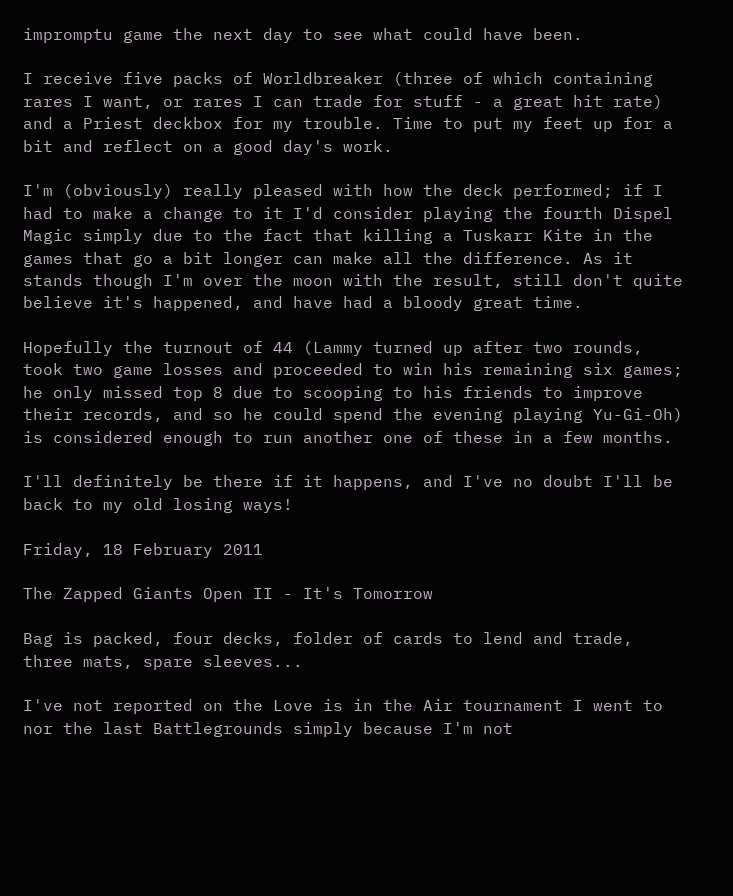impromptu game the next day to see what could have been.

I receive five packs of Worldbreaker (three of which containing rares I want, or rares I can trade for stuff - a great hit rate) and a Priest deckbox for my trouble. Time to put my feet up for a bit and reflect on a good day's work.

I'm (obviously) really pleased with how the deck performed; if I had to make a change to it I'd consider playing the fourth Dispel Magic simply due to the fact that killing a Tuskarr Kite in the games that go a bit longer can make all the difference. As it stands though I'm over the moon with the result, still don't quite believe it's happened, and have had a bloody great time.

Hopefully the turnout of 44 (Lammy turned up after two rounds, took two game losses and proceeded to win his remaining six games; he only missed top 8 due to scooping to his friends to improve their records, and so he could spend the evening playing Yu-Gi-Oh) is considered enough to run another one of these in a few months.

I'll definitely be there if it happens, and I've no doubt I'll be back to my old losing ways!

Friday, 18 February 2011

The Zapped Giants Open II - It's Tomorrow

Bag is packed, four decks, folder of cards to lend and trade, three mats, spare sleeves...

I've not reported on the Love is in the Air tournament I went to nor the last Battlegrounds simply because I'm not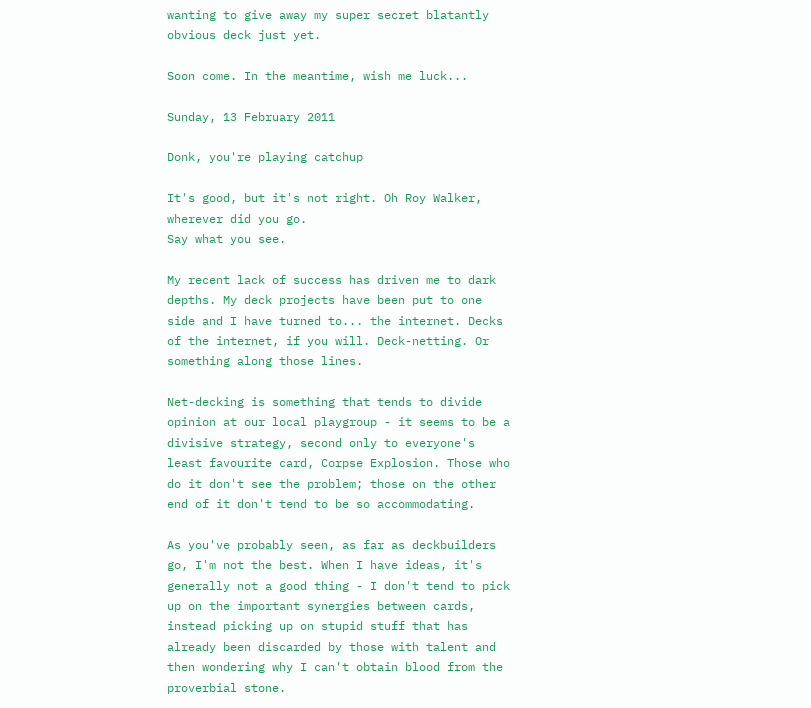wanting to give away my super secret blatantly obvious deck just yet.

Soon come. In the meantime, wish me luck...

Sunday, 13 February 2011

Donk, you're playing catchup

It's good, but it's not right. Oh Roy Walker, wherever did you go.
Say what you see.

My recent lack of success has driven me to dark depths. My deck projects have been put to one side and I have turned to... the internet. Decks of the internet, if you will. Deck-netting. Or something along those lines.

Net-decking is something that tends to divide opinion at our local playgroup - it seems to be a divisive strategy, second only to everyone's least favourite card, Corpse Explosion. Those who do it don't see the problem; those on the other end of it don't tend to be so accommodating.

As you've probably seen, as far as deckbuilders go, I'm not the best. When I have ideas, it's generally not a good thing - I don't tend to pick up on the important synergies between cards, instead picking up on stupid stuff that has already been discarded by those with talent and then wondering why I can't obtain blood from the proverbial stone.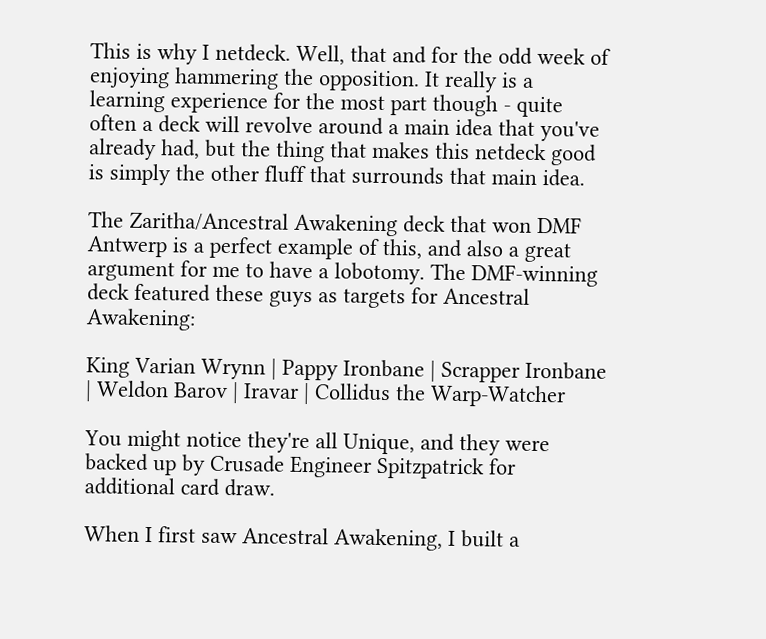This is why I netdeck. Well, that and for the odd week of enjoying hammering the opposition. It really is a learning experience for the most part though - quite often a deck will revolve around a main idea that you've already had, but the thing that makes this netdeck good is simply the other fluff that surrounds that main idea.

The Zaritha/Ancestral Awakening deck that won DMF Antwerp is a perfect example of this, and also a great argument for me to have a lobotomy. The DMF-winning deck featured these guys as targets for Ancestral Awakening:

King Varian Wrynn | Pappy Ironbane | Scrapper Ironbane | Weldon Barov | Iravar | Collidus the Warp-Watcher

You might notice they're all Unique, and they were backed up by Crusade Engineer Spitzpatrick for additional card draw.

When I first saw Ancestral Awakening, I built a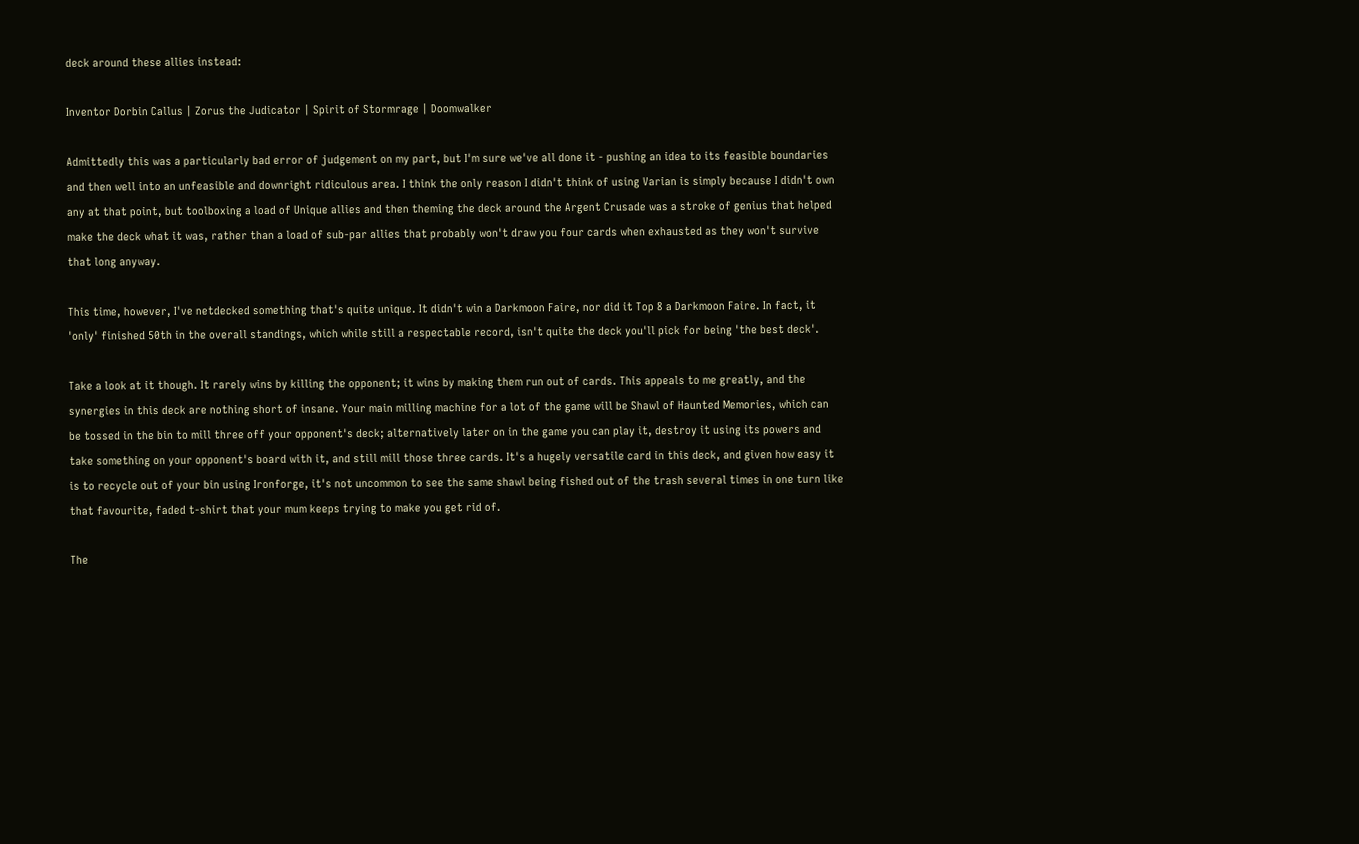deck around these allies instead:

Inventor Dorbin Callus | Zorus the Judicator | Spirit of Stormrage | Doomwalker

Admittedly this was a particularly bad error of judgement on my part, but I'm sure we've all done it - pushing an idea to its feasible boundaries and then well into an unfeasible and downright ridiculous area. I think the only reason I didn't think of using Varian is simply because I didn't own any at that point, but toolboxing a load of Unique allies and then theming the deck around the Argent Crusade was a stroke of genius that helped make the deck what it was, rather than a load of sub-par allies that probably won't draw you four cards when exhausted as they won't survive that long anyway.

This time, however, I've netdecked something that's quite unique. It didn't win a Darkmoon Faire, nor did it Top 8 a Darkmoon Faire. In fact, it 'only' finished 50th in the overall standings, which while still a respectable record, isn't quite the deck you'll pick for being 'the best deck'.

Take a look at it though. It rarely wins by killing the opponent; it wins by making them run out of cards. This appeals to me greatly, and the synergies in this deck are nothing short of insane. Your main milling machine for a lot of the game will be Shawl of Haunted Memories, which can be tossed in the bin to mill three off your opponent's deck; alternatively later on in the game you can play it, destroy it using its powers and take something on your opponent's board with it, and still mill those three cards. It's a hugely versatile card in this deck, and given how easy it is to recycle out of your bin using Ironforge, it's not uncommon to see the same shawl being fished out of the trash several times in one turn like that favourite, faded t-shirt that your mum keeps trying to make you get rid of.

The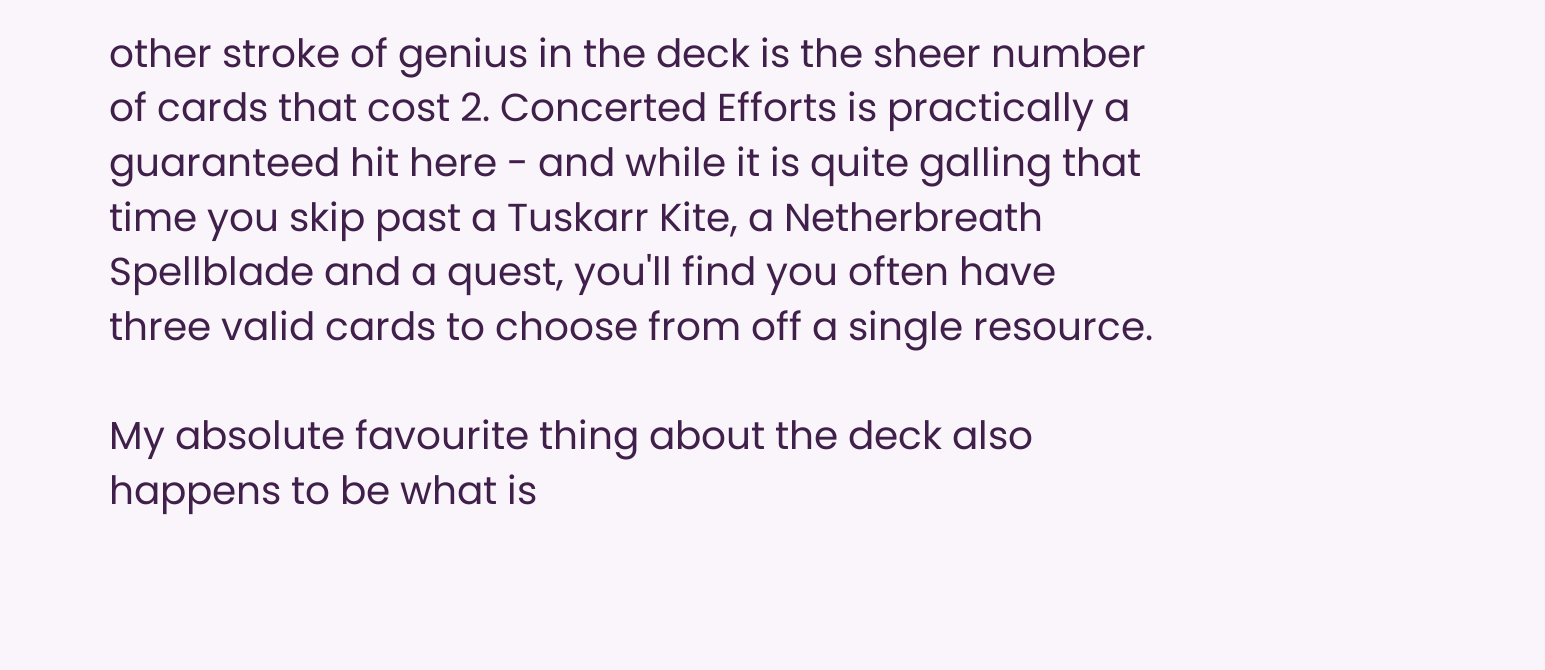other stroke of genius in the deck is the sheer number of cards that cost 2. Concerted Efforts is practically a guaranteed hit here - and while it is quite galling that time you skip past a Tuskarr Kite, a Netherbreath Spellblade and a quest, you'll find you often have three valid cards to choose from off a single resource.

My absolute favourite thing about the deck also happens to be what is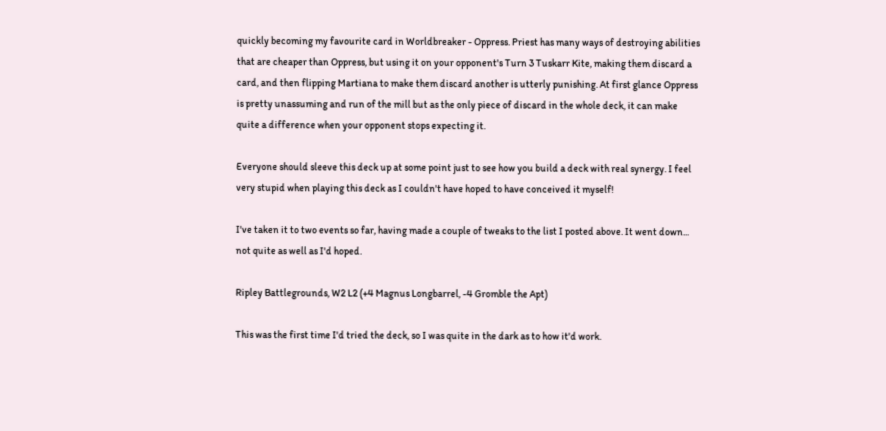quickly becoming my favourite card in Worldbreaker - Oppress. Priest has many ways of destroying abilities that are cheaper than Oppress, but using it on your opponent's Turn 3 Tuskarr Kite, making them discard a card, and then flipping Martiana to make them discard another is utterly punishing. At first glance Oppress is pretty unassuming and run of the mill but as the only piece of discard in the whole deck, it can make quite a difference when your opponent stops expecting it.

Everyone should sleeve this deck up at some point just to see how you build a deck with real synergy. I feel very stupid when playing this deck as I couldn't have hoped to have conceived it myself!

I've taken it to two events so far, having made a couple of tweaks to the list I posted above. It went down... not quite as well as I'd hoped.

Ripley Battlegrounds, W2 L2 (+4 Magnus Longbarrel, -4 Gromble the Apt)

This was the first time I'd tried the deck, so I was quite in the dark as to how it'd work.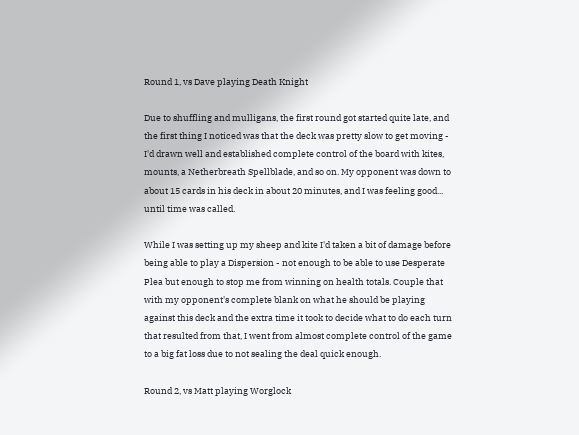Round 1, vs Dave playing Death Knight

Due to shuffling and mulligans, the first round got started quite late, and the first thing I noticed was that the deck was pretty slow to get moving - I'd drawn well and established complete control of the board with kites, mounts, a Netherbreath Spellblade, and so on. My opponent was down to about 15 cards in his deck in about 20 minutes, and I was feeling good... until time was called.

While I was setting up my sheep and kite I'd taken a bit of damage before being able to play a Dispersion - not enough to be able to use Desperate Plea but enough to stop me from winning on health totals. Couple that with my opponent's complete blank on what he should be playing against this deck and the extra time it took to decide what to do each turn that resulted from that, I went from almost complete control of the game to a big fat loss due to not sealing the deal quick enough.

Round 2, vs Matt playing Worglock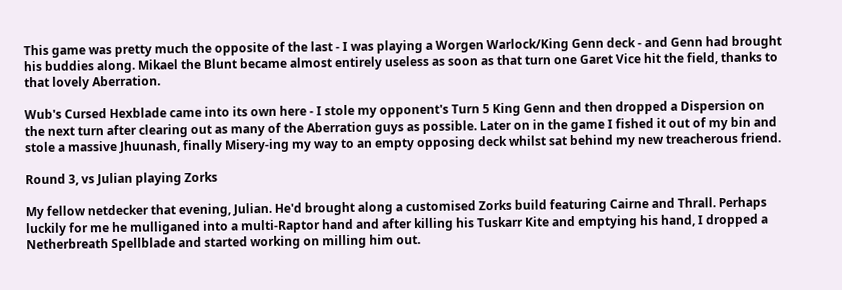This game was pretty much the opposite of the last - I was playing a Worgen Warlock/King Genn deck - and Genn had brought his buddies along. Mikael the Blunt became almost entirely useless as soon as that turn one Garet Vice hit the field, thanks to that lovely Aberration.

Wub's Cursed Hexblade came into its own here - I stole my opponent's Turn 5 King Genn and then dropped a Dispersion on the next turn after clearing out as many of the Aberration guys as possible. Later on in the game I fished it out of my bin and stole a massive Jhuunash, finally Misery-ing my way to an empty opposing deck whilst sat behind my new treacherous friend.

Round 3, vs Julian playing Zorks

My fellow netdecker that evening, Julian. He'd brought along a customised Zorks build featuring Cairne and Thrall. Perhaps luckily for me he mulliganed into a multi-Raptor hand and after killing his Tuskarr Kite and emptying his hand, I dropped a Netherbreath Spellblade and started working on milling him out.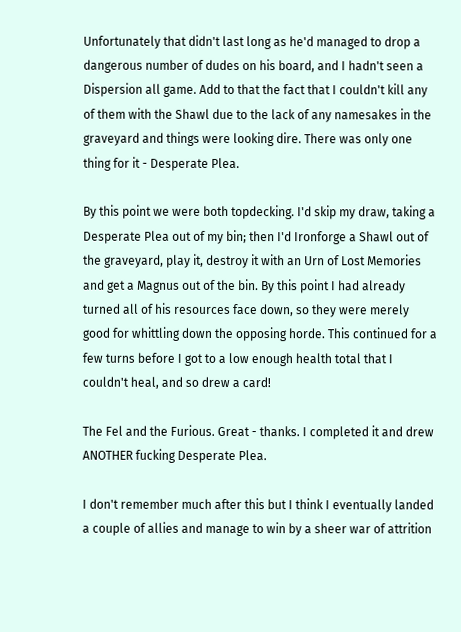Unfortunately that didn't last long as he'd managed to drop a dangerous number of dudes on his board, and I hadn't seen a Dispersion all game. Add to that the fact that I couldn't kill any of them with the Shawl due to the lack of any namesakes in the graveyard and things were looking dire. There was only one thing for it - Desperate Plea.

By this point we were both topdecking. I'd skip my draw, taking a Desperate Plea out of my bin; then I'd Ironforge a Shawl out of the graveyard, play it, destroy it with an Urn of Lost Memories and get a Magnus out of the bin. By this point I had already turned all of his resources face down, so they were merely good for whittling down the opposing horde. This continued for a few turns before I got to a low enough health total that I couldn't heal, and so drew a card!

The Fel and the Furious. Great - thanks. I completed it and drew ANOTHER fucking Desperate Plea.

I don't remember much after this but I think I eventually landed a couple of allies and manage to win by a sheer war of attrition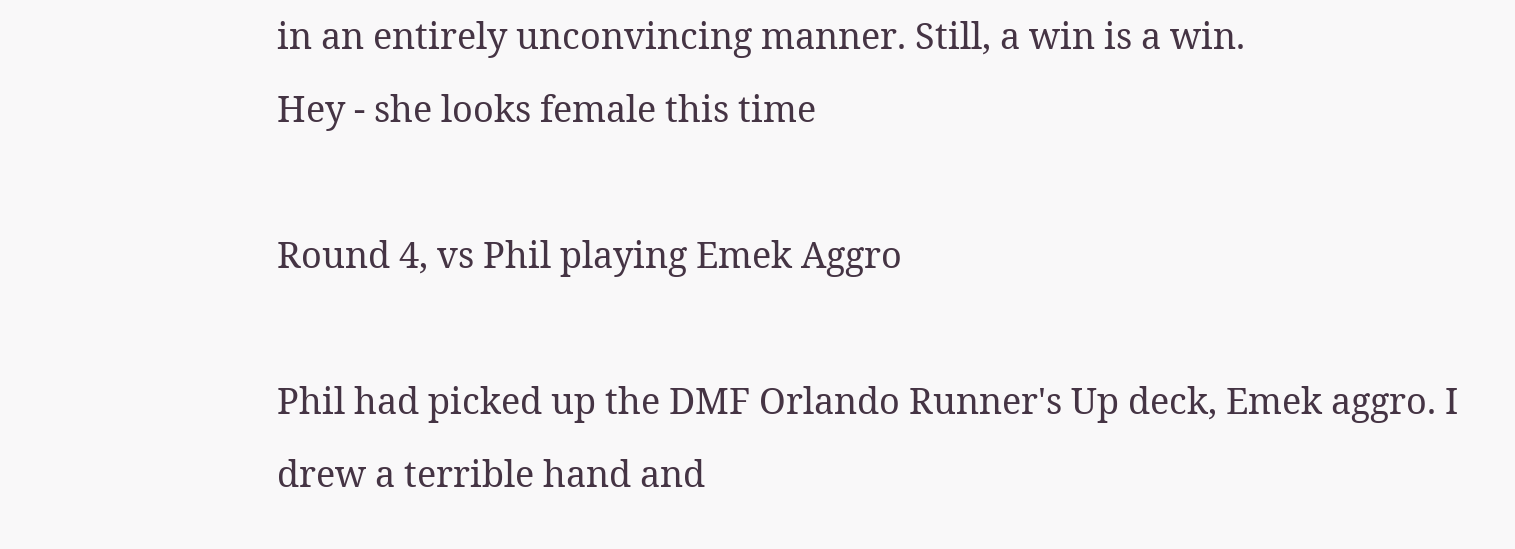in an entirely unconvincing manner. Still, a win is a win.
Hey - she looks female this time

Round 4, vs Phil playing Emek Aggro

Phil had picked up the DMF Orlando Runner's Up deck, Emek aggro. I drew a terrible hand and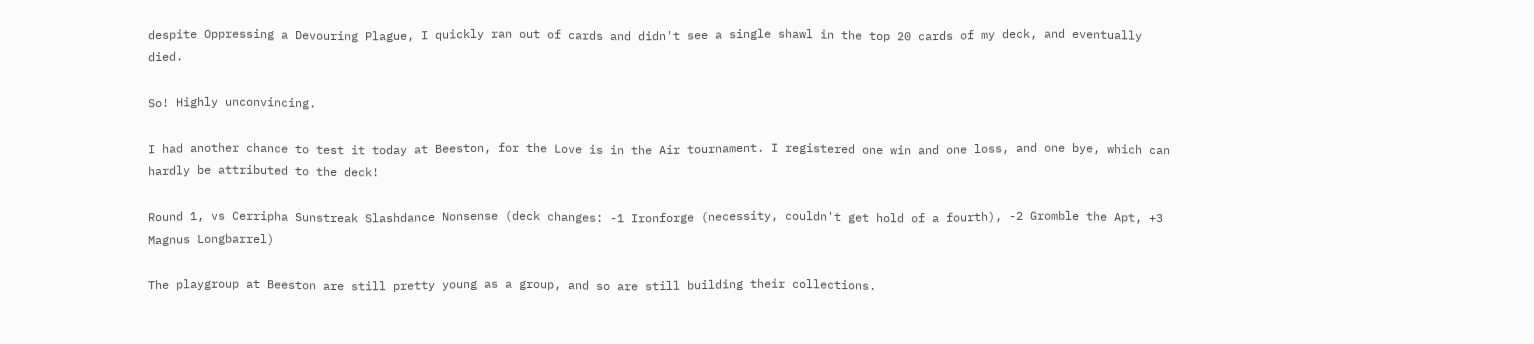despite Oppressing a Devouring Plague, I quickly ran out of cards and didn't see a single shawl in the top 20 cards of my deck, and eventually died.

So! Highly unconvincing.

I had another chance to test it today at Beeston, for the Love is in the Air tournament. I registered one win and one loss, and one bye, which can hardly be attributed to the deck!

Round 1, vs Cerripha Sunstreak Slashdance Nonsense (deck changes: -1 Ironforge (necessity, couldn't get hold of a fourth), -2 Gromble the Apt, +3 Magnus Longbarrel)

The playgroup at Beeston are still pretty young as a group, and so are still building their collections.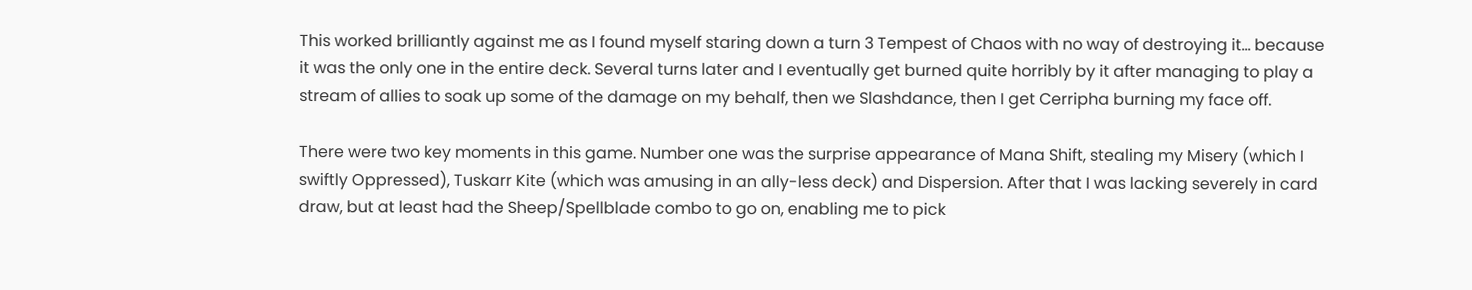This worked brilliantly against me as I found myself staring down a turn 3 Tempest of Chaos with no way of destroying it... because it was the only one in the entire deck. Several turns later and I eventually get burned quite horribly by it after managing to play a stream of allies to soak up some of the damage on my behalf, then we Slashdance, then I get Cerripha burning my face off.

There were two key moments in this game. Number one was the surprise appearance of Mana Shift, stealing my Misery (which I swiftly Oppressed), Tuskarr Kite (which was amusing in an ally-less deck) and Dispersion. After that I was lacking severely in card draw, but at least had the Sheep/Spellblade combo to go on, enabling me to pick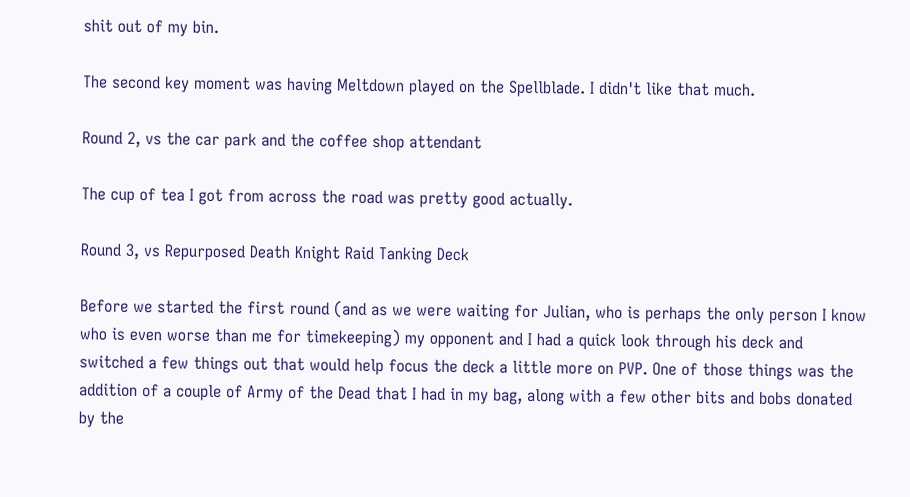shit out of my bin.

The second key moment was having Meltdown played on the Spellblade. I didn't like that much.

Round 2, vs the car park and the coffee shop attendant

The cup of tea I got from across the road was pretty good actually.

Round 3, vs Repurposed Death Knight Raid Tanking Deck

Before we started the first round (and as we were waiting for Julian, who is perhaps the only person I know who is even worse than me for timekeeping) my opponent and I had a quick look through his deck and switched a few things out that would help focus the deck a little more on PVP. One of those things was the addition of a couple of Army of the Dead that I had in my bag, along with a few other bits and bobs donated by the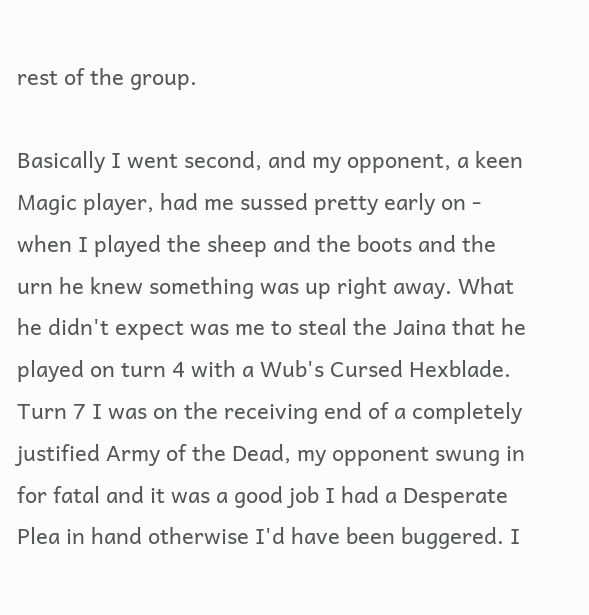rest of the group.

Basically I went second, and my opponent, a keen Magic player, had me sussed pretty early on - when I played the sheep and the boots and the urn he knew something was up right away. What he didn't expect was me to steal the Jaina that he played on turn 4 with a Wub's Cursed Hexblade. Turn 7 I was on the receiving end of a completely justified Army of the Dead, my opponent swung in for fatal and it was a good job I had a Desperate Plea in hand otherwise I'd have been buggered. I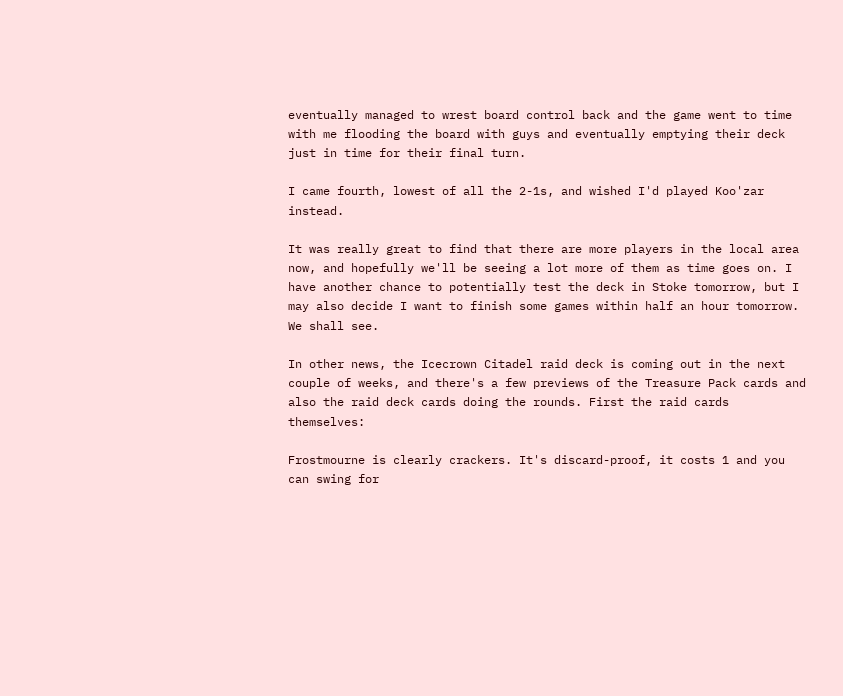eventually managed to wrest board control back and the game went to time with me flooding the board with guys and eventually emptying their deck just in time for their final turn.

I came fourth, lowest of all the 2-1s, and wished I'd played Koo'zar instead.

It was really great to find that there are more players in the local area now, and hopefully we'll be seeing a lot more of them as time goes on. I have another chance to potentially test the deck in Stoke tomorrow, but I may also decide I want to finish some games within half an hour tomorrow. We shall see.

In other news, the Icecrown Citadel raid deck is coming out in the next couple of weeks, and there's a few previews of the Treasure Pack cards and also the raid deck cards doing the rounds. First the raid cards themselves:

Frostmourne is clearly crackers. It's discard-proof, it costs 1 and you can swing for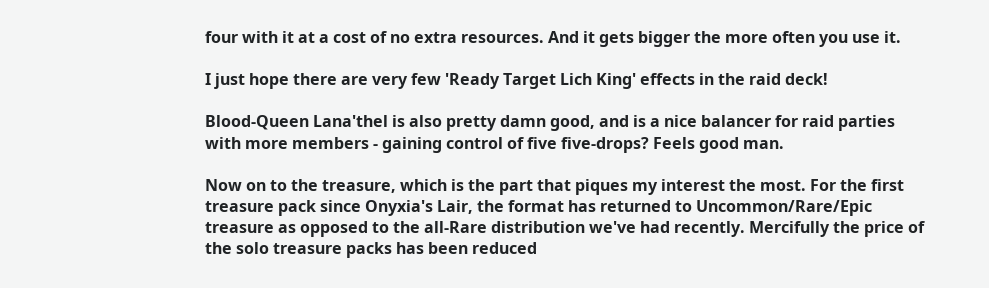four with it at a cost of no extra resources. And it gets bigger the more often you use it.

I just hope there are very few 'Ready Target Lich King' effects in the raid deck!

Blood-Queen Lana'thel is also pretty damn good, and is a nice balancer for raid parties with more members - gaining control of five five-drops? Feels good man.

Now on to the treasure, which is the part that piques my interest the most. For the first treasure pack since Onyxia's Lair, the format has returned to Uncommon/Rare/Epic treasure as opposed to the all-Rare distribution we've had recently. Mercifully the price of the solo treasure packs has been reduced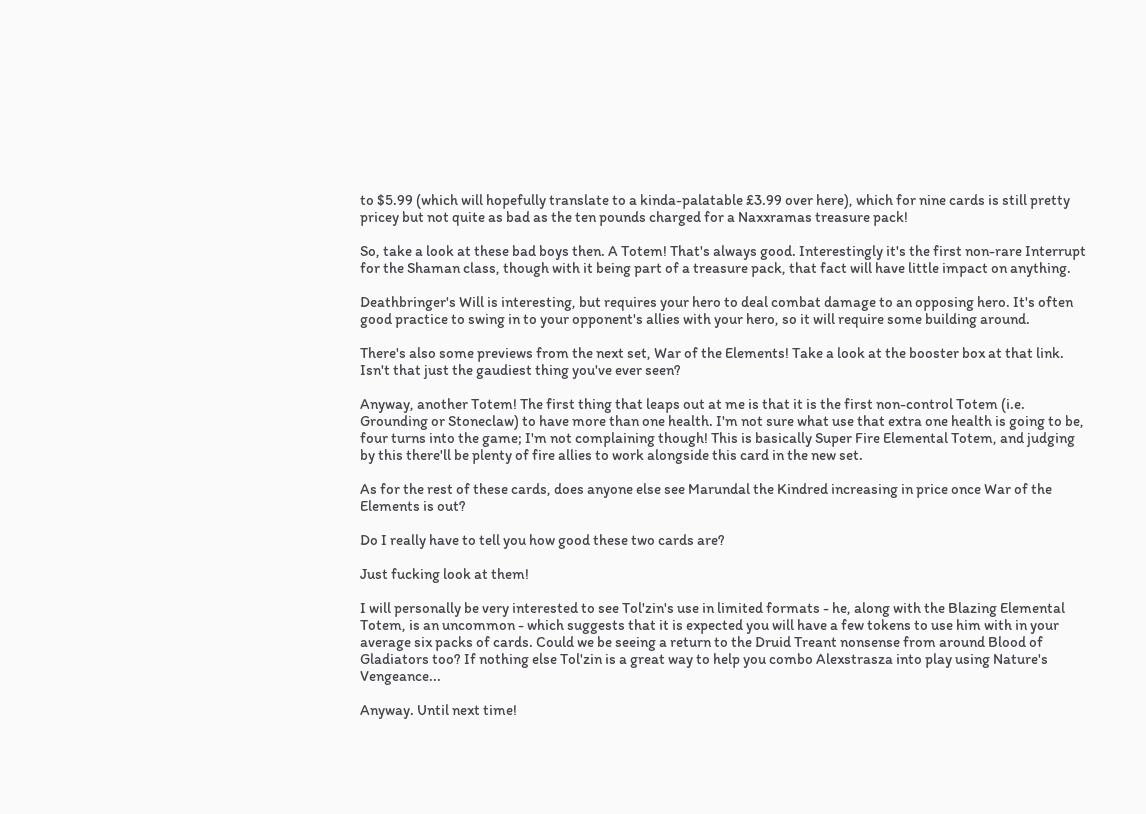to $5.99 (which will hopefully translate to a kinda-palatable £3.99 over here), which for nine cards is still pretty pricey but not quite as bad as the ten pounds charged for a Naxxramas treasure pack!

So, take a look at these bad boys then. A Totem! That's always good. Interestingly it's the first non-rare Interrupt for the Shaman class, though with it being part of a treasure pack, that fact will have little impact on anything.

Deathbringer's Will is interesting, but requires your hero to deal combat damage to an opposing hero. It's often good practice to swing in to your opponent's allies with your hero, so it will require some building around.

There's also some previews from the next set, War of the Elements! Take a look at the booster box at that link. Isn't that just the gaudiest thing you've ever seen?

Anyway, another Totem! The first thing that leaps out at me is that it is the first non-control Totem (i.e. Grounding or Stoneclaw) to have more than one health. I'm not sure what use that extra one health is going to be, four turns into the game; I'm not complaining though! This is basically Super Fire Elemental Totem, and judging by this there'll be plenty of fire allies to work alongside this card in the new set.

As for the rest of these cards, does anyone else see Marundal the Kindred increasing in price once War of the Elements is out?

Do I really have to tell you how good these two cards are?

Just fucking look at them!

I will personally be very interested to see Tol'zin's use in limited formats - he, along with the Blazing Elemental Totem, is an uncommon - which suggests that it is expected you will have a few tokens to use him with in your average six packs of cards. Could we be seeing a return to the Druid Treant nonsense from around Blood of Gladiators too? If nothing else Tol'zin is a great way to help you combo Alexstrasza into play using Nature's Vengeance...

Anyway. Until next time!